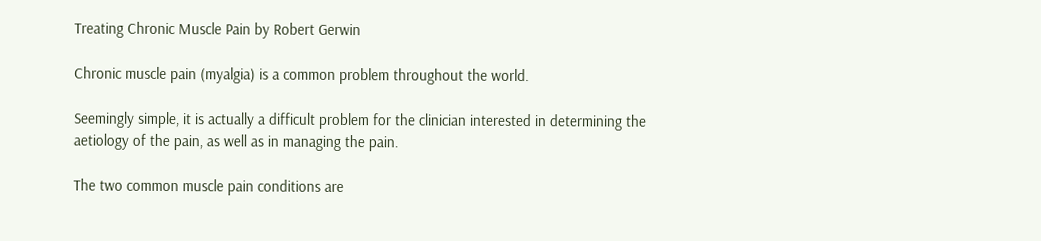Treating Chronic Muscle Pain by Robert Gerwin

Chronic muscle pain (myalgia) is a common problem throughout the world.

Seemingly simple, it is actually a difficult problem for the clinician interested in determining the aetiology of the pain, as well as in managing the pain.

The two common muscle pain conditions are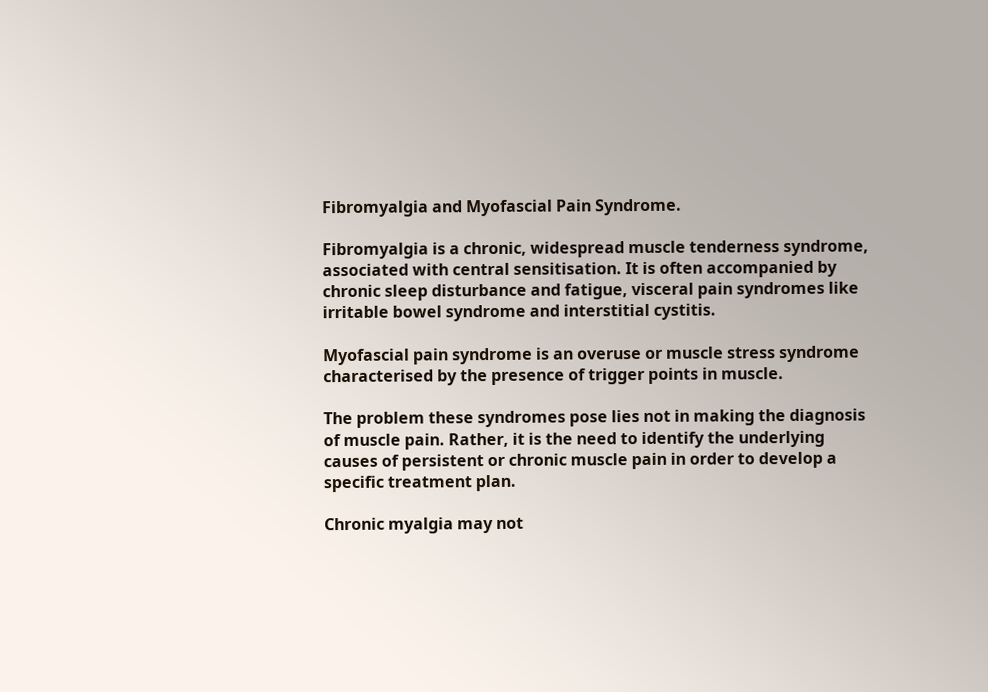Fibromyalgia and Myofascial Pain Syndrome.

Fibromyalgia is a chronic, widespread muscle tenderness syndrome, associated with central sensitisation. It is often accompanied by chronic sleep disturbance and fatigue, visceral pain syndromes like irritable bowel syndrome and interstitial cystitis.

Myofascial pain syndrome is an overuse or muscle stress syndrome characterised by the presence of trigger points in muscle.

The problem these syndromes pose lies not in making the diagnosis of muscle pain. Rather, it is the need to identify the underlying causes of persistent or chronic muscle pain in order to develop a specific treatment plan.

Chronic myalgia may not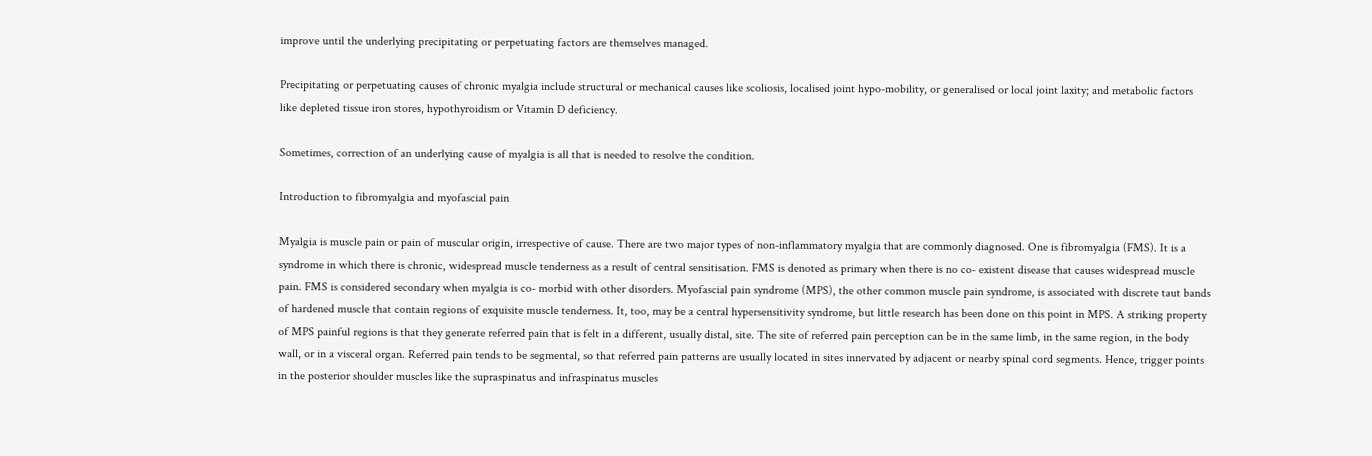improve until the underlying precipitating or perpetuating factors are themselves managed.

Precipitating or perpetuating causes of chronic myalgia include structural or mechanical causes like scoliosis, localised joint hypo-mobility, or generalised or local joint laxity; and metabolic factors like depleted tissue iron stores, hypothyroidism or Vitamin D deficiency.

Sometimes, correction of an underlying cause of myalgia is all that is needed to resolve the condition.

Introduction to fibromyalgia and myofascial pain

Myalgia is muscle pain or pain of muscular origin, irrespective of cause. There are two major types of non-inflammatory myalgia that are commonly diagnosed. One is fibromyalgia (FMS). It is a syndrome in which there is chronic, widespread muscle tenderness as a result of central sensitisation. FMS is denoted as primary when there is no co- existent disease that causes widespread muscle pain. FMS is considered secondary when myalgia is co- morbid with other disorders. Myofascial pain syndrome (MPS), the other common muscle pain syndrome, is associated with discrete taut bands of hardened muscle that contain regions of exquisite muscle tenderness. It, too, may be a central hypersensitivity syndrome, but little research has been done on this point in MPS. A striking property of MPS painful regions is that they generate referred pain that is felt in a different, usually distal, site. The site of referred pain perception can be in the same limb, in the same region, in the body wall, or in a visceral organ. Referred pain tends to be segmental, so that referred pain patterns are usually located in sites innervated by adjacent or nearby spinal cord segments. Hence, trigger points in the posterior shoulder muscles like the supraspinatus and infraspinatus muscles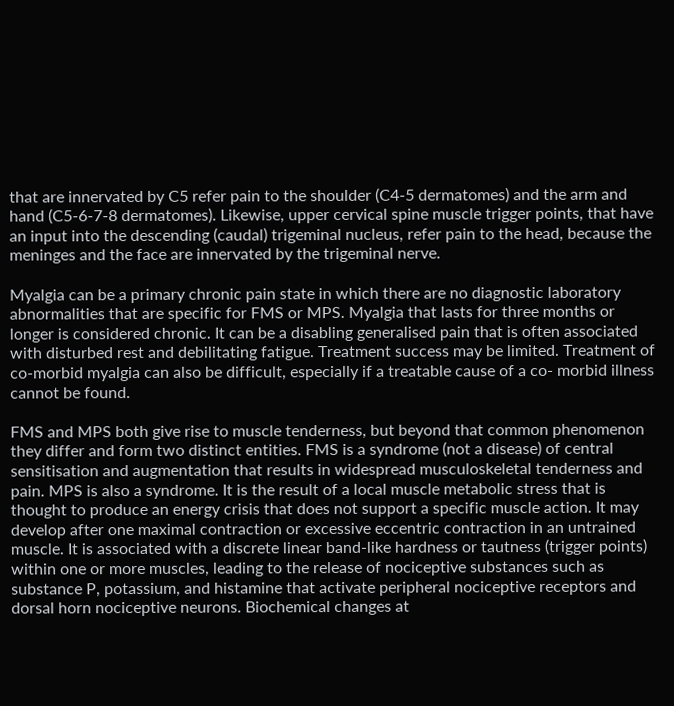that are innervated by C5 refer pain to the shoulder (C4-5 dermatomes) and the arm and hand (C5-6-7-8 dermatomes). Likewise, upper cervical spine muscle trigger points, that have an input into the descending (caudal) trigeminal nucleus, refer pain to the head, because the meninges and the face are innervated by the trigeminal nerve.

Myalgia can be a primary chronic pain state in which there are no diagnostic laboratory abnormalities that are specific for FMS or MPS. Myalgia that lasts for three months or longer is considered chronic. It can be a disabling generalised pain that is often associated with disturbed rest and debilitating fatigue. Treatment success may be limited. Treatment of co-morbid myalgia can also be difficult, especially if a treatable cause of a co- morbid illness cannot be found.

FMS and MPS both give rise to muscle tenderness, but beyond that common phenomenon they differ and form two distinct entities. FMS is a syndrome (not a disease) of central sensitisation and augmentation that results in widespread musculoskeletal tenderness and pain. MPS is also a syndrome. It is the result of a local muscle metabolic stress that is thought to produce an energy crisis that does not support a specific muscle action. It may develop after one maximal contraction or excessive eccentric contraction in an untrained muscle. It is associated with a discrete linear band-like hardness or tautness (trigger points) within one or more muscles, leading to the release of nociceptive substances such as substance P, potassium, and histamine that activate peripheral nociceptive receptors and dorsal horn nociceptive neurons. Biochemical changes at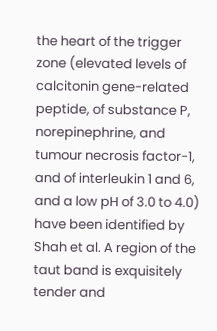the heart of the trigger zone (elevated levels of calcitonin gene-related peptide, of substance P, norepinephrine, and tumour necrosis factor-1, and of interleukin 1 and 6, and a low pH of 3.0 to 4.0) have been identified by Shah et al. A region of the taut band is exquisitely tender and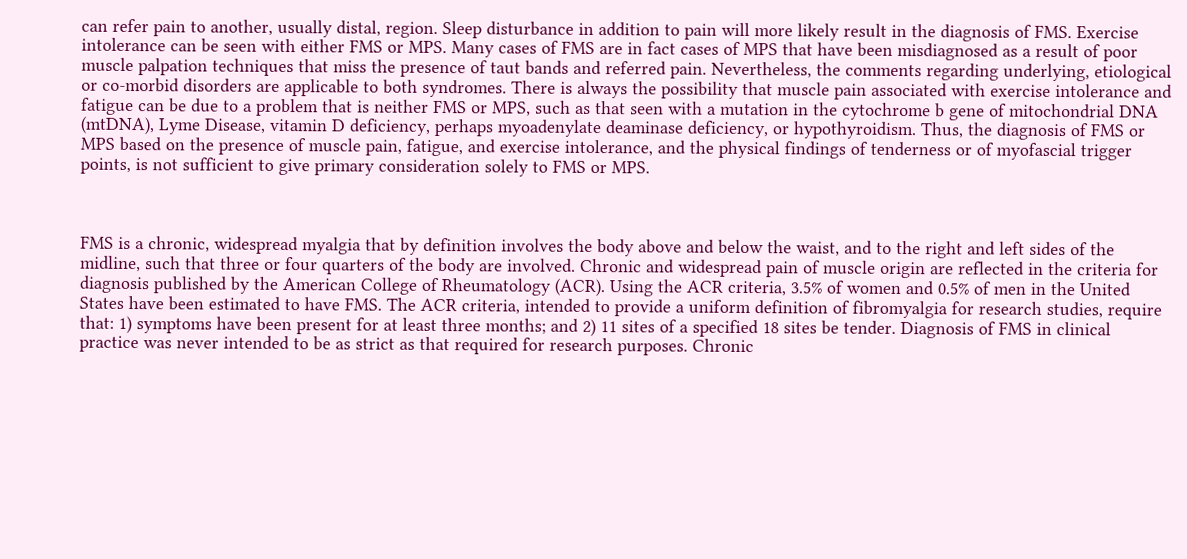can refer pain to another, usually distal, region. Sleep disturbance in addition to pain will more likely result in the diagnosis of FMS. Exercise intolerance can be seen with either FMS or MPS. Many cases of FMS are in fact cases of MPS that have been misdiagnosed as a result of poor muscle palpation techniques that miss the presence of taut bands and referred pain. Nevertheless, the comments regarding underlying, etiological or co-morbid disorders are applicable to both syndromes. There is always the possibility that muscle pain associated with exercise intolerance and fatigue can be due to a problem that is neither FMS or MPS, such as that seen with a mutation in the cytochrome b gene of mitochondrial DNA (mtDNA), Lyme Disease, vitamin D deficiency, perhaps myoadenylate deaminase deficiency, or hypothyroidism. Thus, the diagnosis of FMS or MPS based on the presence of muscle pain, fatigue, and exercise intolerance, and the physical findings of tenderness or of myofascial trigger points, is not sufficient to give primary consideration solely to FMS or MPS.



FMS is a chronic, widespread myalgia that by definition involves the body above and below the waist, and to the right and left sides of the midline, such that three or four quarters of the body are involved. Chronic and widespread pain of muscle origin are reflected in the criteria for diagnosis published by the American College of Rheumatology (ACR). Using the ACR criteria, 3.5% of women and 0.5% of men in the United States have been estimated to have FMS. The ACR criteria, intended to provide a uniform definition of fibromyalgia for research studies, require that: 1) symptoms have been present for at least three months; and 2) 11 sites of a specified 18 sites be tender. Diagnosis of FMS in clinical practice was never intended to be as strict as that required for research purposes. Chronic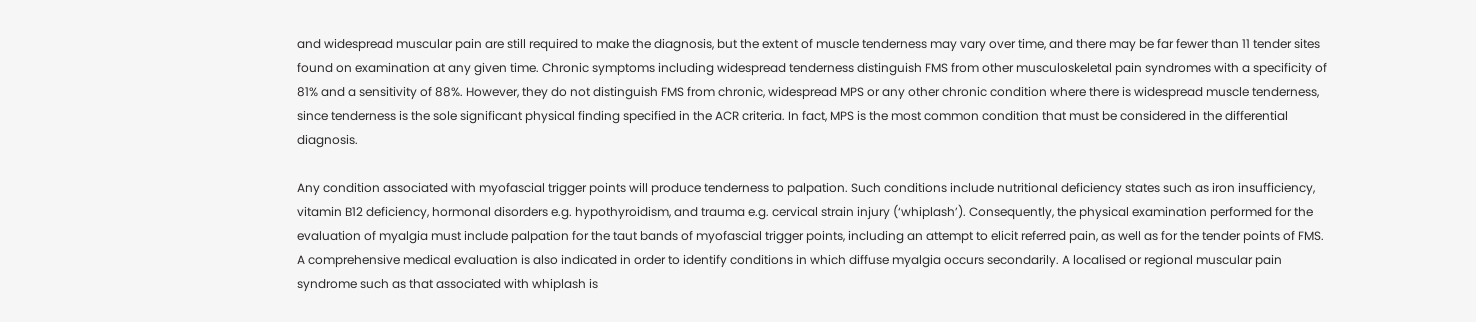and widespread muscular pain are still required to make the diagnosis, but the extent of muscle tenderness may vary over time, and there may be far fewer than 11 tender sites found on examination at any given time. Chronic symptoms including widespread tenderness distinguish FMS from other musculoskeletal pain syndromes with a specificity of 81% and a sensitivity of 88%. However, they do not distinguish FMS from chronic, widespread MPS or any other chronic condition where there is widespread muscle tenderness, since tenderness is the sole significant physical finding specified in the ACR criteria. In fact, MPS is the most common condition that must be considered in the differential diagnosis.

Any condition associated with myofascial trigger points will produce tenderness to palpation. Such conditions include nutritional deficiency states such as iron insufficiency, vitamin B12 deficiency, hormonal disorders e.g. hypothyroidism, and trauma e.g. cervical strain injury (‘whiplash’). Consequently, the physical examination performed for the evaluation of myalgia must include palpation for the taut bands of myofascial trigger points, including an attempt to elicit referred pain, as well as for the tender points of FMS. A comprehensive medical evaluation is also indicated in order to identify conditions in which diffuse myalgia occurs secondarily. A localised or regional muscular pain syndrome such as that associated with whiplash is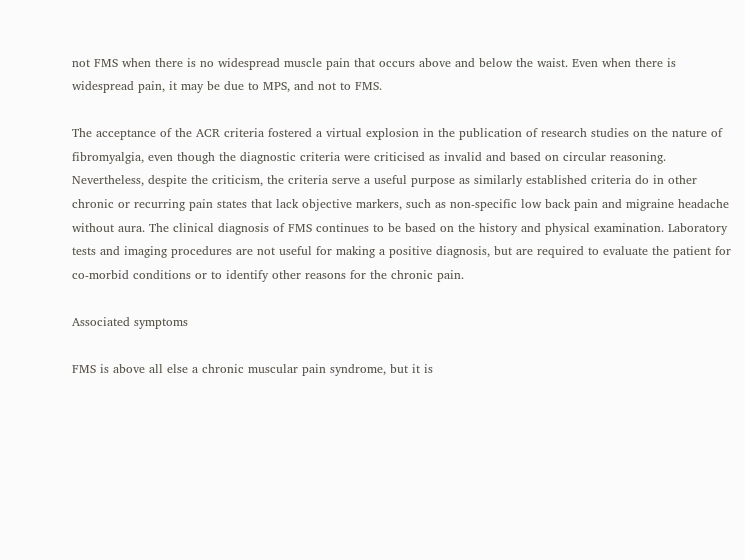not FMS when there is no widespread muscle pain that occurs above and below the waist. Even when there is widespread pain, it may be due to MPS, and not to FMS.

The acceptance of the ACR criteria fostered a virtual explosion in the publication of research studies on the nature of fibromyalgia, even though the diagnostic criteria were criticised as invalid and based on circular reasoning. Nevertheless, despite the criticism, the criteria serve a useful purpose as similarly established criteria do in other chronic or recurring pain states that lack objective markers, such as non-specific low back pain and migraine headache without aura. The clinical diagnosis of FMS continues to be based on the history and physical examination. Laboratory tests and imaging procedures are not useful for making a positive diagnosis, but are required to evaluate the patient for co-morbid conditions or to identify other reasons for the chronic pain.

Associated symptoms

FMS is above all else a chronic muscular pain syndrome, but it is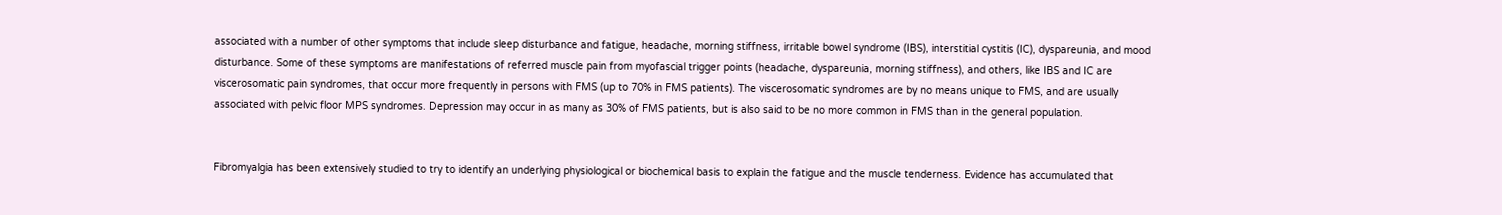associated with a number of other symptoms that include sleep disturbance and fatigue, headache, morning stiffness, irritable bowel syndrome (IBS), interstitial cystitis (IC), dyspareunia, and mood disturbance. Some of these symptoms are manifestations of referred muscle pain from myofascial trigger points (headache, dyspareunia, morning stiffness), and others, like IBS and IC are viscerosomatic pain syndromes, that occur more frequently in persons with FMS (up to 70% in FMS patients). The viscerosomatic syndromes are by no means unique to FMS, and are usually associated with pelvic floor MPS syndromes. Depression may occur in as many as 30% of FMS patients, but is also said to be no more common in FMS than in the general population.


Fibromyalgia has been extensively studied to try to identify an underlying physiological or biochemical basis to explain the fatigue and the muscle tenderness. Evidence has accumulated that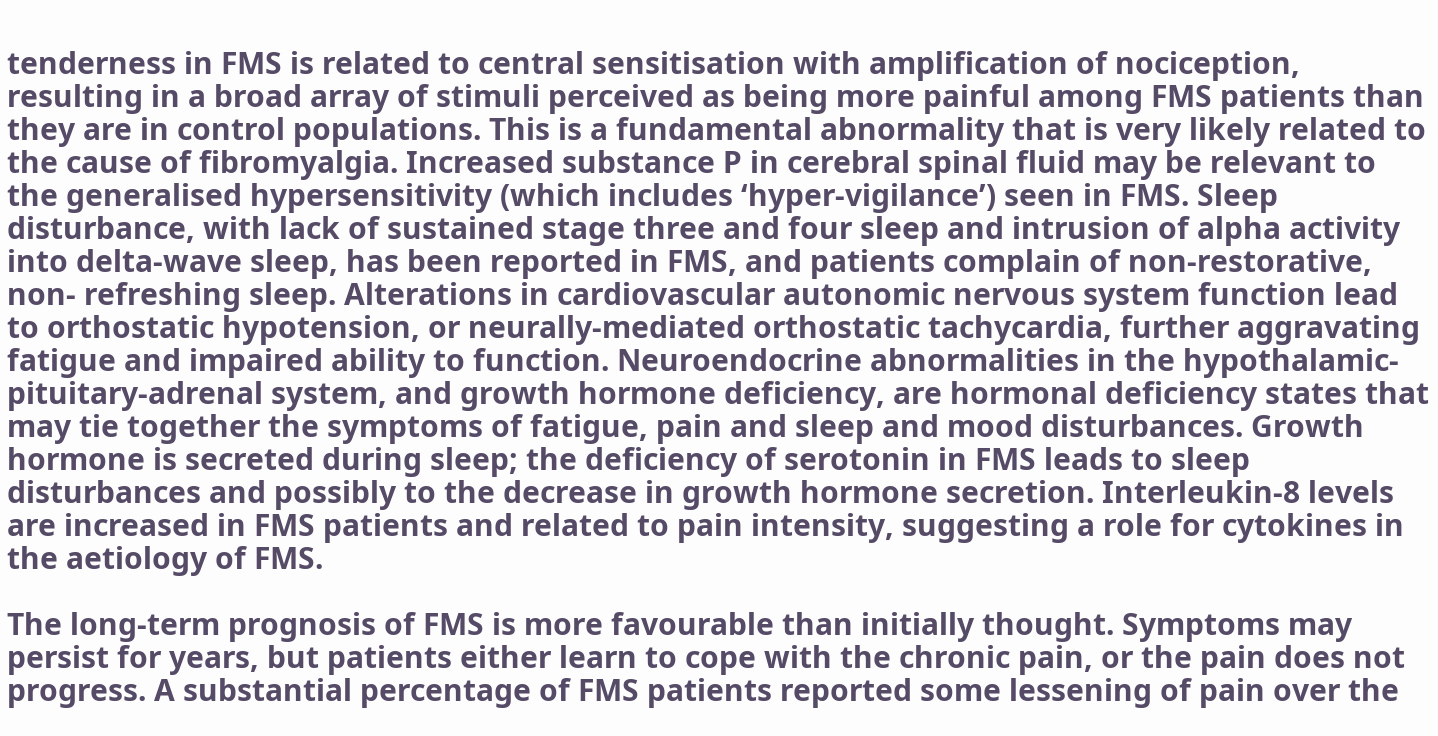tenderness in FMS is related to central sensitisation with amplification of nociception, resulting in a broad array of stimuli perceived as being more painful among FMS patients than they are in control populations. This is a fundamental abnormality that is very likely related to the cause of fibromyalgia. Increased substance P in cerebral spinal fluid may be relevant to the generalised hypersensitivity (which includes ‘hyper-vigilance’) seen in FMS. Sleep disturbance, with lack of sustained stage three and four sleep and intrusion of alpha activity into delta-wave sleep, has been reported in FMS, and patients complain of non-restorative, non- refreshing sleep. Alterations in cardiovascular autonomic nervous system function lead to orthostatic hypotension, or neurally-mediated orthostatic tachycardia, further aggravating fatigue and impaired ability to function. Neuroendocrine abnormalities in the hypothalamic-pituitary-adrenal system, and growth hormone deficiency, are hormonal deficiency states that may tie together the symptoms of fatigue, pain and sleep and mood disturbances. Growth hormone is secreted during sleep; the deficiency of serotonin in FMS leads to sleep disturbances and possibly to the decrease in growth hormone secretion. Interleukin-8 levels are increased in FMS patients and related to pain intensity, suggesting a role for cytokines in the aetiology of FMS.

The long-term prognosis of FMS is more favourable than initially thought. Symptoms may persist for years, but patients either learn to cope with the chronic pain, or the pain does not progress. A substantial percentage of FMS patients reported some lessening of pain over the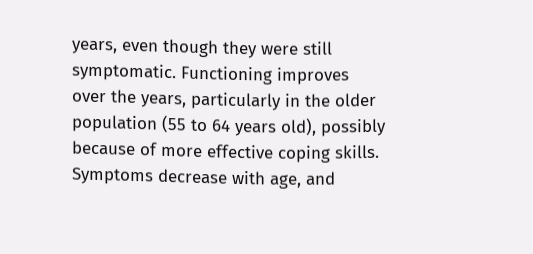years, even though they were still symptomatic. Functioning improves over the years, particularly in the older population (55 to 64 years old), possibly because of more effective coping skills. Symptoms decrease with age, and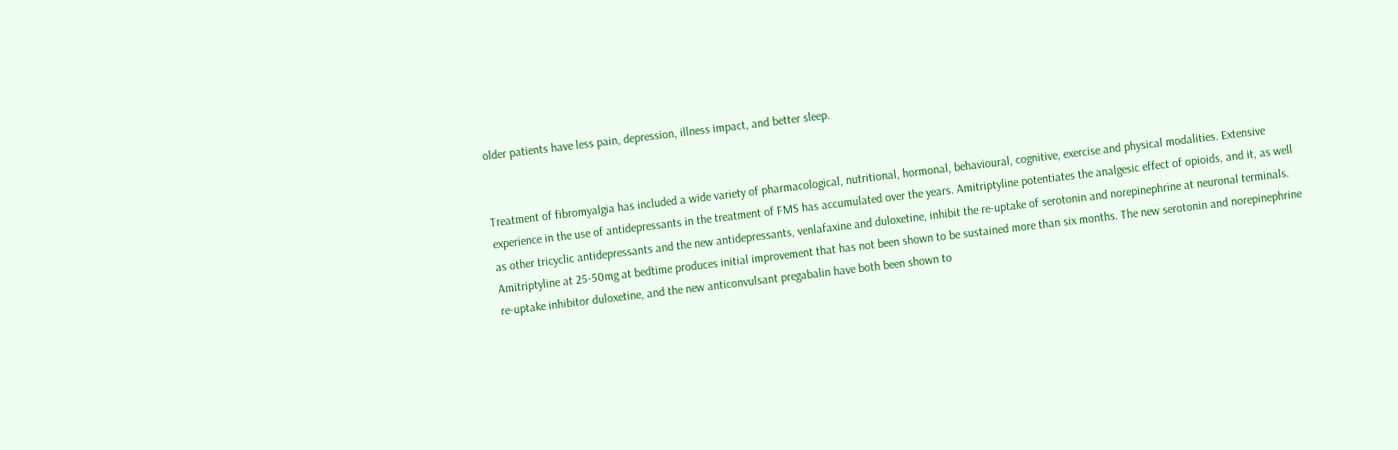older patients have less pain, depression, illness impact, and better sleep.


Treatment of fibromyalgia has included a wide variety of pharmacological, nutritional, hormonal, behavioural, cognitive, exercise and physical modalities. Extensive experience in the use of antidepressants in the treatment of FMS has accumulated over the years. Amitriptyline potentiates the analgesic effect of opioids, and it, as well as other tricyclic antidepressants and the new antidepressants, venlafaxine and duloxetine, inhibit the re-uptake of serotonin and norepinephrine at neuronal terminals. Amitriptyline at 25-50mg at bedtime produces initial improvement that has not been shown to be sustained more than six months. The new serotonin and norepinephrine re-uptake inhibitor duloxetine, and the new anticonvulsant pregabalin have both been shown to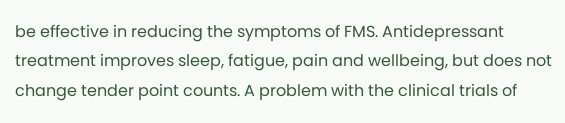be effective in reducing the symptoms of FMS. Antidepressant treatment improves sleep, fatigue, pain and wellbeing, but does not change tender point counts. A problem with the clinical trials of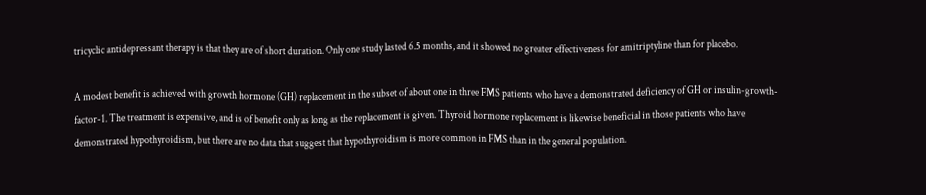tricyclic antidepressant therapy is that they are of short duration. Only one study lasted 6.5 months, and it showed no greater effectiveness for amitriptyline than for placebo.

A modest benefit is achieved with growth hormone (GH) replacement in the subset of about one in three FMS patients who have a demonstrated deficiency of GH or insulin-growth-factor-1. The treatment is expensive, and is of benefit only as long as the replacement is given. Thyroid hormone replacement is likewise beneficial in those patients who have demonstrated hypothyroidism, but there are no data that suggest that hypothyroidism is more common in FMS than in the general population.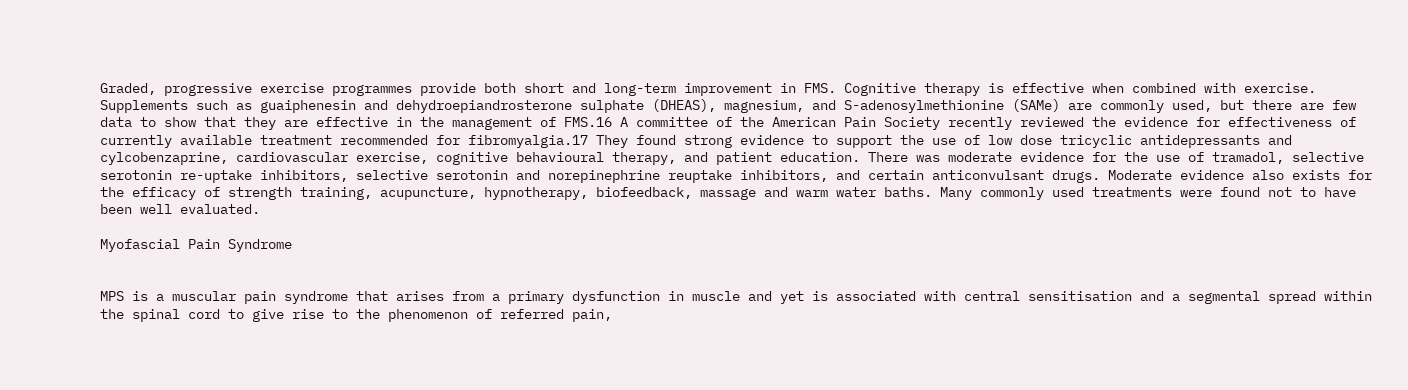Graded, progressive exercise programmes provide both short and long-term improvement in FMS. Cognitive therapy is effective when combined with exercise. Supplements such as guaiphenesin and dehydroepiandrosterone sulphate (DHEAS), magnesium, and S-adenosylmethionine (SAMe) are commonly used, but there are few data to show that they are effective in the management of FMS.16 A committee of the American Pain Society recently reviewed the evidence for effectiveness of currently available treatment recommended for fibromyalgia.17 They found strong evidence to support the use of low dose tricyclic antidepressants and cylcobenzaprine, cardiovascular exercise, cognitive behavioural therapy, and patient education. There was moderate evidence for the use of tramadol, selective serotonin re-uptake inhibitors, selective serotonin and norepinephrine reuptake inhibitors, and certain anticonvulsant drugs. Moderate evidence also exists for the efficacy of strength training, acupuncture, hypnotherapy, biofeedback, massage and warm water baths. Many commonly used treatments were found not to have been well evaluated.

Myofascial Pain Syndrome


MPS is a muscular pain syndrome that arises from a primary dysfunction in muscle and yet is associated with central sensitisation and a segmental spread within the spinal cord to give rise to the phenomenon of referred pain,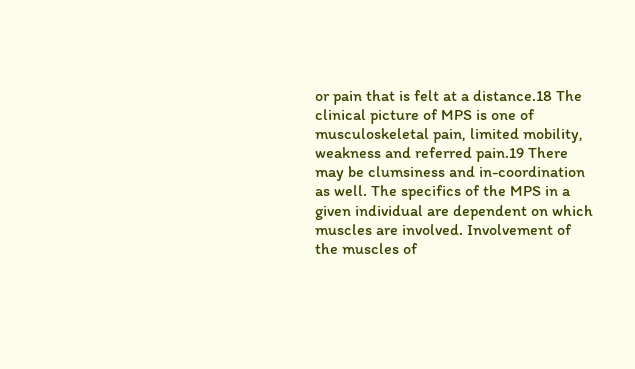or pain that is felt at a distance.18 The clinical picture of MPS is one of musculoskeletal pain, limited mobility, weakness and referred pain.19 There may be clumsiness and in-coordination as well. The specifics of the MPS in a given individual are dependent on which muscles are involved. Involvement of the muscles of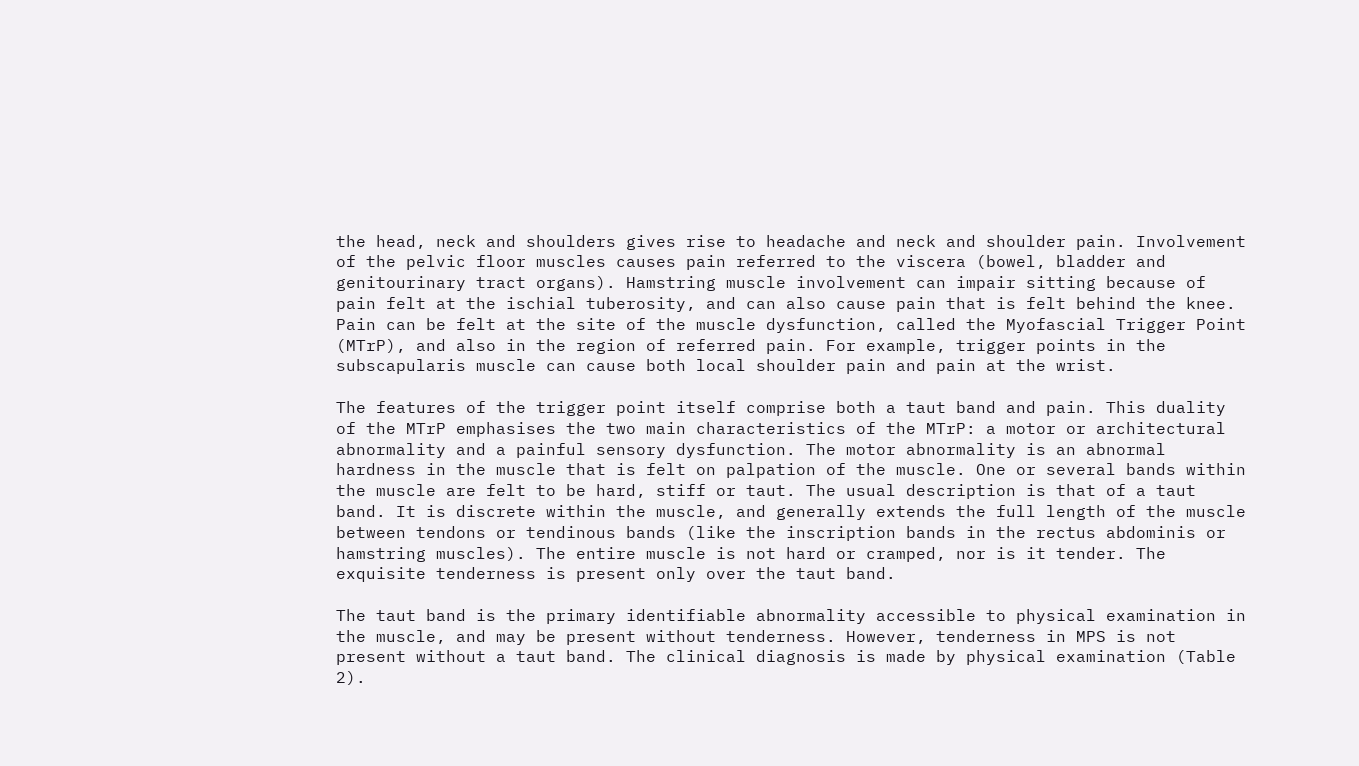the head, neck and shoulders gives rise to headache and neck and shoulder pain. Involvement of the pelvic floor muscles causes pain referred to the viscera (bowel, bladder and genitourinary tract organs). Hamstring muscle involvement can impair sitting because of pain felt at the ischial tuberosity, and can also cause pain that is felt behind the knee. Pain can be felt at the site of the muscle dysfunction, called the Myofascial Trigger Point (MTrP), and also in the region of referred pain. For example, trigger points in the subscapularis muscle can cause both local shoulder pain and pain at the wrist.

The features of the trigger point itself comprise both a taut band and pain. This duality of the MTrP emphasises the two main characteristics of the MTrP: a motor or architectural abnormality and a painful sensory dysfunction. The motor abnormality is an abnormal hardness in the muscle that is felt on palpation of the muscle. One or several bands within the muscle are felt to be hard, stiff or taut. The usual description is that of a taut band. It is discrete within the muscle, and generally extends the full length of the muscle between tendons or tendinous bands (like the inscription bands in the rectus abdominis or hamstring muscles). The entire muscle is not hard or cramped, nor is it tender. The exquisite tenderness is present only over the taut band.

The taut band is the primary identifiable abnormality accessible to physical examination in the muscle, and may be present without tenderness. However, tenderness in MPS is not present without a taut band. The clinical diagnosis is made by physical examination (Table 2).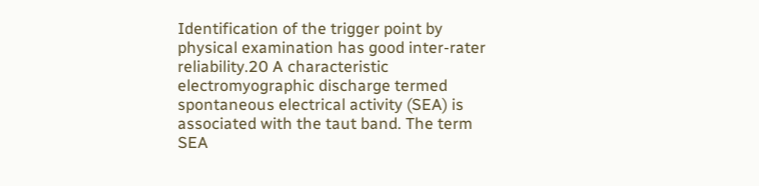Identification of the trigger point by physical examination has good inter-rater reliability.20 A characteristic electromyographic discharge termed spontaneous electrical activity (SEA) is associated with the taut band. The term SEA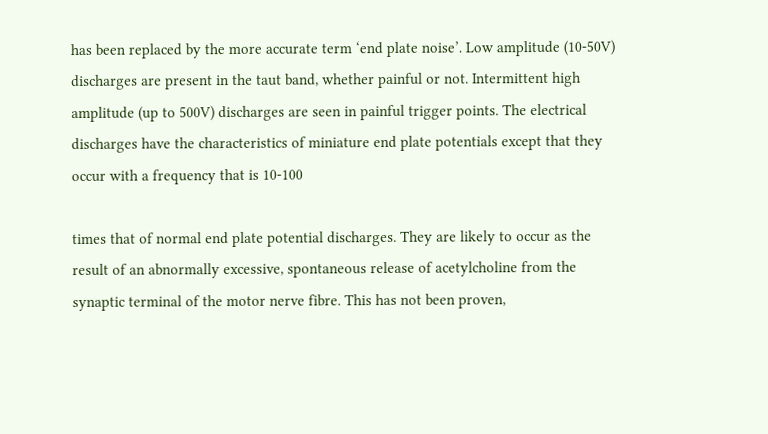has been replaced by the more accurate term ‘end plate noise’. Low amplitude (10-50V) discharges are present in the taut band, whether painful or not. Intermittent high amplitude (up to 500V) discharges are seen in painful trigger points. The electrical discharges have the characteristics of miniature end plate potentials except that they occur with a frequency that is 10-100

times that of normal end plate potential discharges. They are likely to occur as the result of an abnormally excessive, spontaneous release of acetylcholine from the synaptic terminal of the motor nerve fibre. This has not been proven,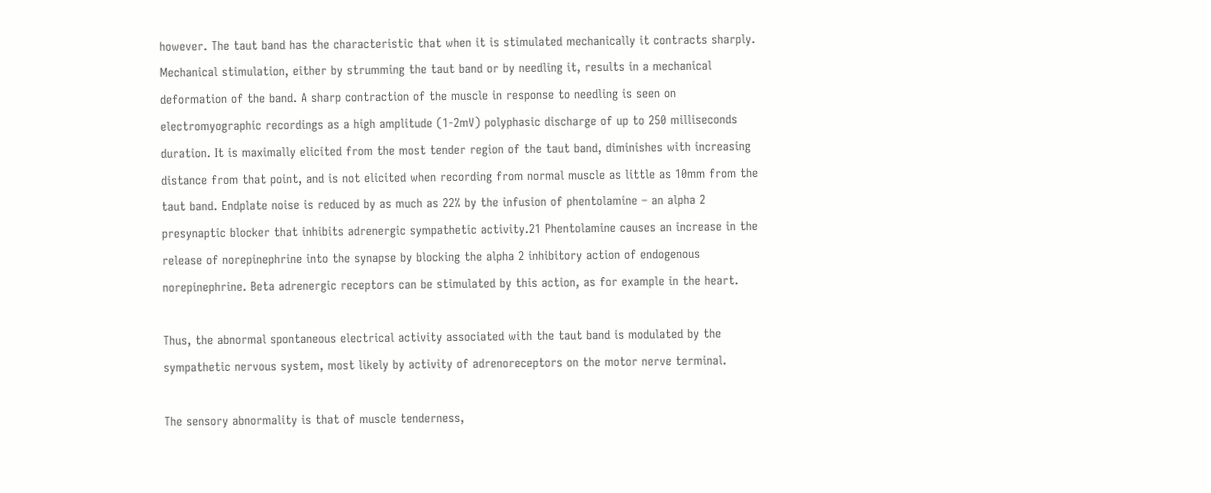however. The taut band has the characteristic that when it is stimulated mechanically it contracts sharply. Mechanical stimulation, either by strumming the taut band or by needling it, results in a mechanical deformation of the band. A sharp contraction of the muscle in response to needling is seen on electromyographic recordings as a high amplitude (1-2mV) polyphasic discharge of up to 250 milliseconds duration. It is maximally elicited from the most tender region of the taut band, diminishes with increasing distance from that point, and is not elicited when recording from normal muscle as little as 10mm from the taut band. Endplate noise is reduced by as much as 22% by the infusion of phentolamine – an alpha 2 presynaptic blocker that inhibits adrenergic sympathetic activity.21 Phentolamine causes an increase in the release of norepinephrine into the synapse by blocking the alpha 2 inhibitory action of endogenous norepinephrine. Beta adrenergic receptors can be stimulated by this action, as for example in the heart.

Thus, the abnormal spontaneous electrical activity associated with the taut band is modulated by the sympathetic nervous system, most likely by activity of adrenoreceptors on the motor nerve terminal.

The sensory abnormality is that of muscle tenderness,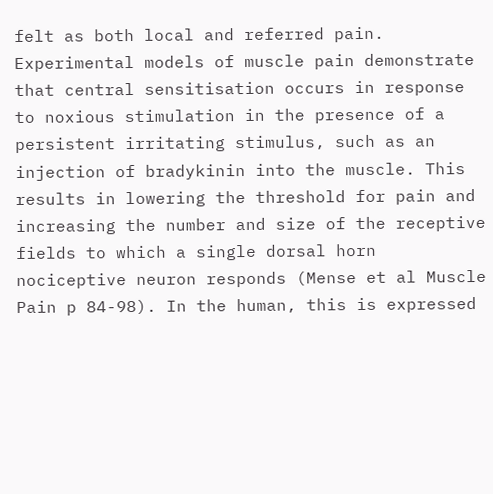felt as both local and referred pain. Experimental models of muscle pain demonstrate that central sensitisation occurs in response to noxious stimulation in the presence of a persistent irritating stimulus, such as an injection of bradykinin into the muscle. This results in lowering the threshold for pain and increasing the number and size of the receptive fields to which a single dorsal horn nociceptive neuron responds (Mense et al Muscle Pain p 84-98). In the human, this is expressed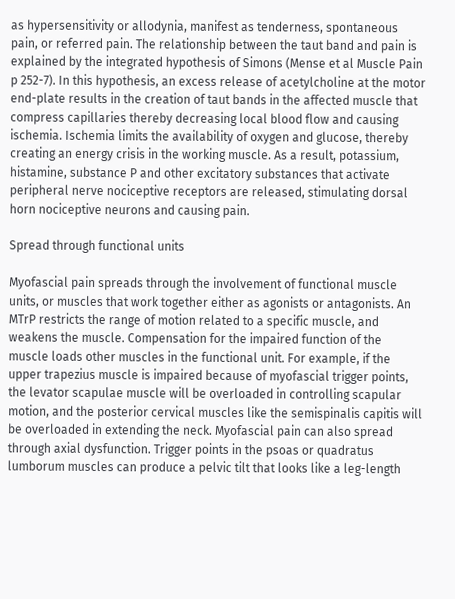as hypersensitivity or allodynia, manifest as tenderness, spontaneous pain, or referred pain. The relationship between the taut band and pain is explained by the integrated hypothesis of Simons (Mense et al Muscle Pain p 252-7). In this hypothesis, an excess release of acetylcholine at the motor end-plate results in the creation of taut bands in the affected muscle that compress capillaries thereby decreasing local blood flow and causing ischemia. Ischemia limits the availability of oxygen and glucose, thereby creating an energy crisis in the working muscle. As a result, potassium, histamine, substance P and other excitatory substances that activate peripheral nerve nociceptive receptors are released, stimulating dorsal horn nociceptive neurons and causing pain.

Spread through functional units

Myofascial pain spreads through the involvement of functional muscle units, or muscles that work together either as agonists or antagonists. An MTrP restricts the range of motion related to a specific muscle, and weakens the muscle. Compensation for the impaired function of the muscle loads other muscles in the functional unit. For example, if the upper trapezius muscle is impaired because of myofascial trigger points, the levator scapulae muscle will be overloaded in controlling scapular motion, and the posterior cervical muscles like the semispinalis capitis will be overloaded in extending the neck. Myofascial pain can also spread through axial dysfunction. Trigger points in the psoas or quadratus lumborum muscles can produce a pelvic tilt that looks like a leg-length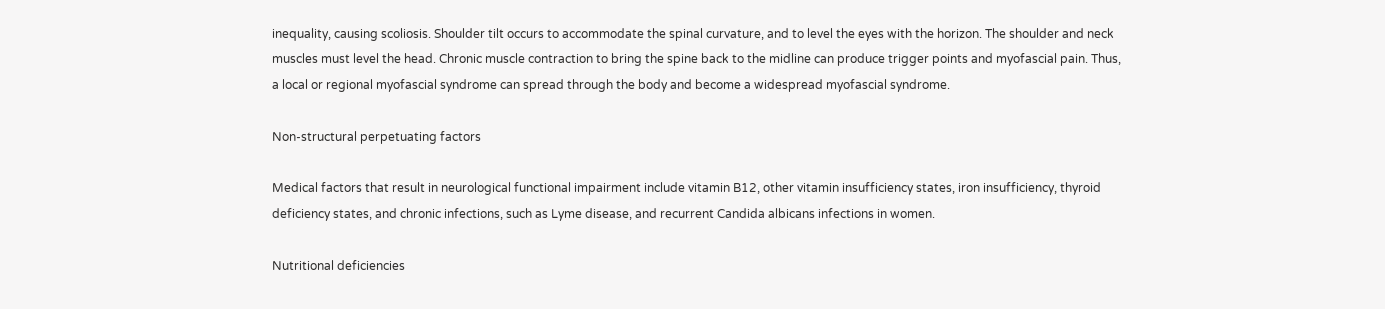inequality, causing scoliosis. Shoulder tilt occurs to accommodate the spinal curvature, and to level the eyes with the horizon. The shoulder and neck muscles must level the head. Chronic muscle contraction to bring the spine back to the midline can produce trigger points and myofascial pain. Thus, a local or regional myofascial syndrome can spread through the body and become a widespread myofascial syndrome.

Non-structural perpetuating factors

Medical factors that result in neurological functional impairment include vitamin B12, other vitamin insufficiency states, iron insufficiency, thyroid deficiency states, and chronic infections, such as Lyme disease, and recurrent Candida albicans infections in women.

Nutritional deficiencies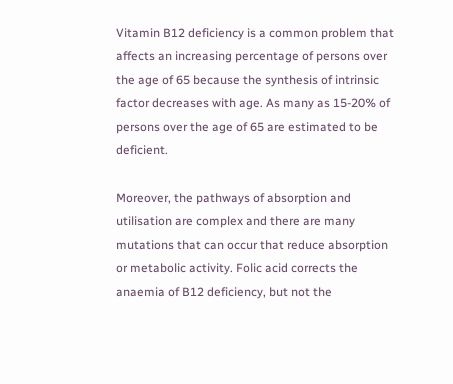Vitamin B12 deficiency is a common problem that affects an increasing percentage of persons over the age of 65 because the synthesis of intrinsic factor decreases with age. As many as 15-20% of persons over the age of 65 are estimated to be deficient.

Moreover, the pathways of absorption and utilisation are complex and there are many mutations that can occur that reduce absorption or metabolic activity. Folic acid corrects the anaemia of B12 deficiency, but not the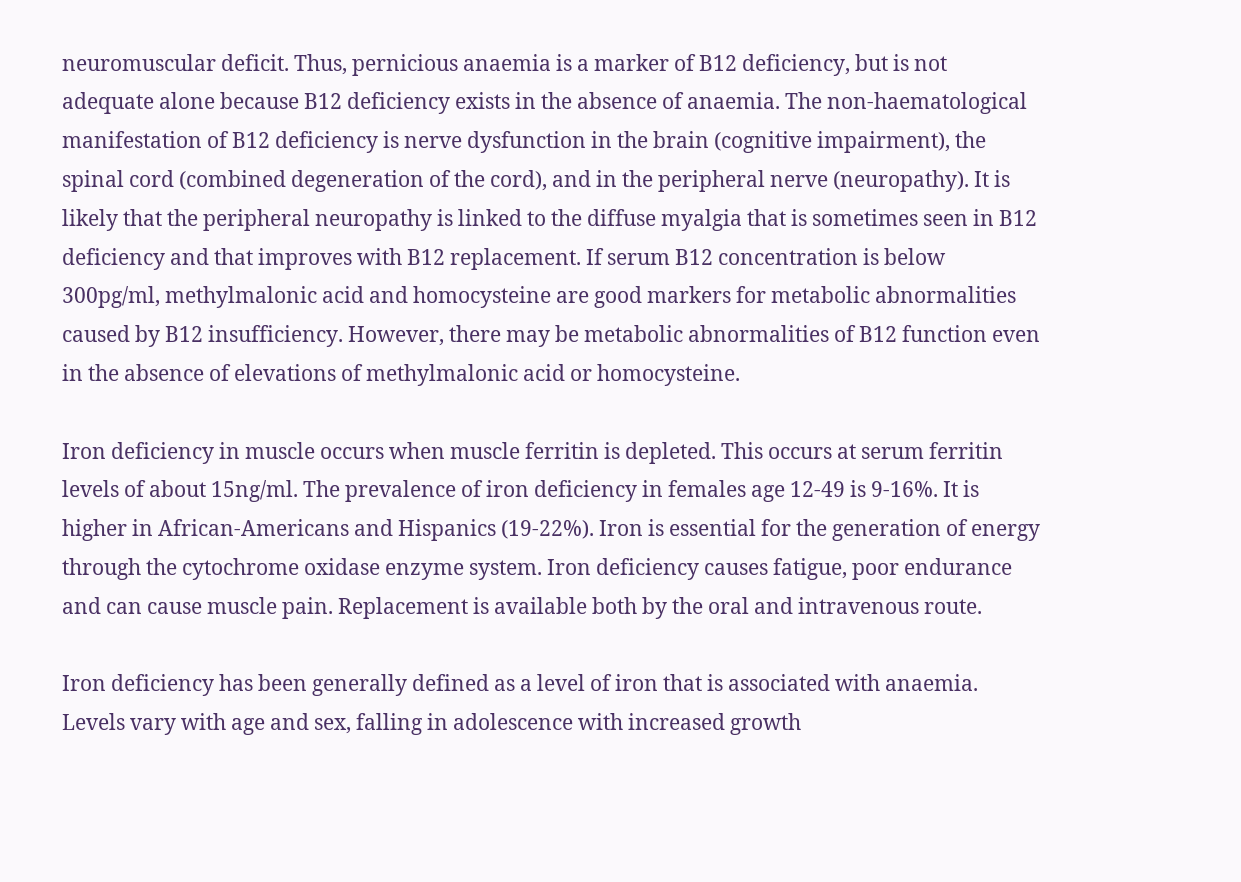neuromuscular deficit. Thus, pernicious anaemia is a marker of B12 deficiency, but is not adequate alone because B12 deficiency exists in the absence of anaemia. The non-haematological manifestation of B12 deficiency is nerve dysfunction in the brain (cognitive impairment), the spinal cord (combined degeneration of the cord), and in the peripheral nerve (neuropathy). It is likely that the peripheral neuropathy is linked to the diffuse myalgia that is sometimes seen in B12 deficiency and that improves with B12 replacement. If serum B12 concentration is below 300pg/ml, methylmalonic acid and homocysteine are good markers for metabolic abnormalities caused by B12 insufficiency. However, there may be metabolic abnormalities of B12 function even in the absence of elevations of methylmalonic acid or homocysteine.

Iron deficiency in muscle occurs when muscle ferritin is depleted. This occurs at serum ferritin levels of about 15ng/ml. The prevalence of iron deficiency in females age 12-49 is 9-16%. It is higher in African-Americans and Hispanics (19-22%). Iron is essential for the generation of energy through the cytochrome oxidase enzyme system. Iron deficiency causes fatigue, poor endurance and can cause muscle pain. Replacement is available both by the oral and intravenous route.

Iron deficiency has been generally defined as a level of iron that is associated with anaemia. Levels vary with age and sex, falling in adolescence with increased growth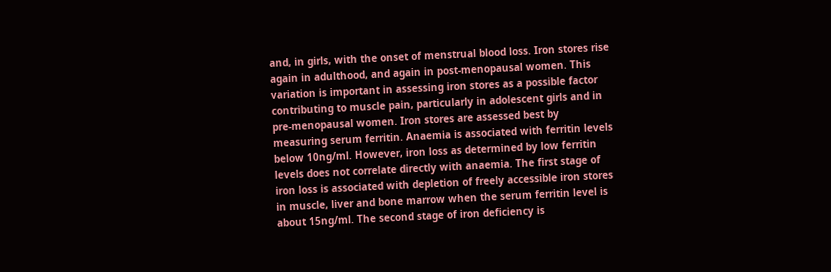and, in girls, with the onset of menstrual blood loss. Iron stores rise again in adulthood, and again in post-menopausal women. This variation is important in assessing iron stores as a possible factor contributing to muscle pain, particularly in adolescent girls and in pre-menopausal women. Iron stores are assessed best by measuring serum ferritin. Anaemia is associated with ferritin levels below 10ng/ml. However, iron loss as determined by low ferritin levels does not correlate directly with anaemia. The first stage of iron loss is associated with depletion of freely accessible iron stores in muscle, liver and bone marrow when the serum ferritin level is about 15ng/ml. The second stage of iron deficiency is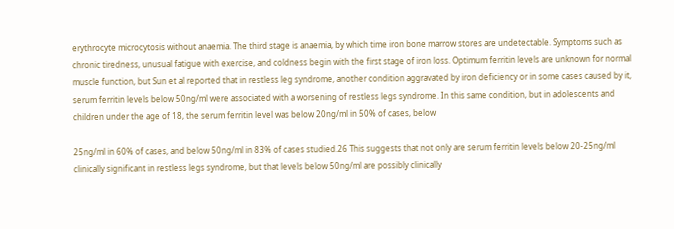erythrocyte microcytosis without anaemia. The third stage is anaemia, by which time iron bone marrow stores are undetectable. Symptoms such as chronic tiredness, unusual fatigue with exercise, and coldness begin with the first stage of iron loss. Optimum ferritin levels are unknown for normal muscle function, but Sun et al reported that in restless leg syndrome, another condition aggravated by iron deficiency or in some cases caused by it, serum ferritin levels below 50ng/ml were associated with a worsening of restless legs syndrome. In this same condition, but in adolescents and children under the age of 18, the serum ferritin level was below 20ng/ml in 50% of cases, below

25ng/ml in 60% of cases, and below 50ng/ml in 83% of cases studied.26 This suggests that not only are serum ferritin levels below 20-25ng/ml clinically significant in restless legs syndrome, but that levels below 50ng/ml are possibly clinically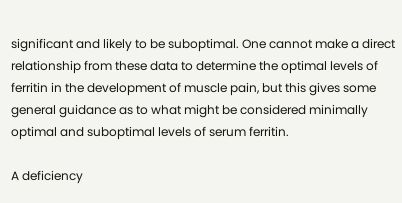significant and likely to be suboptimal. One cannot make a direct relationship from these data to determine the optimal levels of ferritin in the development of muscle pain, but this gives some general guidance as to what might be considered minimally optimal and suboptimal levels of serum ferritin.

A deficiency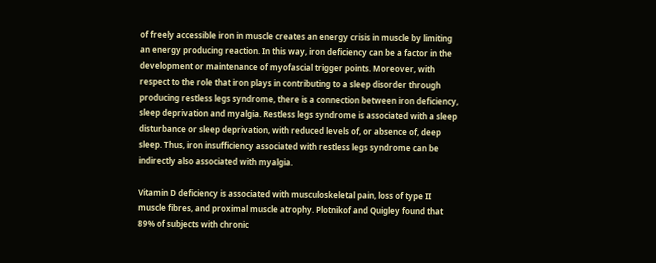of freely accessible iron in muscle creates an energy crisis in muscle by limiting an energy producing reaction. In this way, iron deficiency can be a factor in the development or maintenance of myofascial trigger points. Moreover, with respect to the role that iron plays in contributing to a sleep disorder through producing restless legs syndrome, there is a connection between iron deficiency, sleep deprivation and myalgia. Restless legs syndrome is associated with a sleep disturbance or sleep deprivation, with reduced levels of, or absence of, deep sleep. Thus, iron insufficiency associated with restless legs syndrome can be indirectly also associated with myalgia.

Vitamin D deficiency is associated with musculoskeletal pain, loss of type II muscle fibres, and proximal muscle atrophy. Plotnikof and Quigley found that 89% of subjects with chronic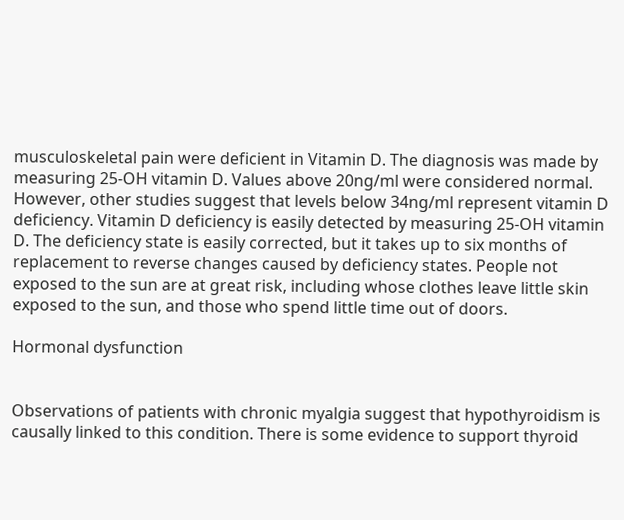musculoskeletal pain were deficient in Vitamin D. The diagnosis was made by measuring 25-OH vitamin D. Values above 20ng/ml were considered normal. However, other studies suggest that levels below 34ng/ml represent vitamin D deficiency. Vitamin D deficiency is easily detected by measuring 25-OH vitamin D. The deficiency state is easily corrected, but it takes up to six months of replacement to reverse changes caused by deficiency states. People not exposed to the sun are at great risk, including whose clothes leave little skin exposed to the sun, and those who spend little time out of doors.

Hormonal dysfunction


Observations of patients with chronic myalgia suggest that hypothyroidism is causally linked to this condition. There is some evidence to support thyroid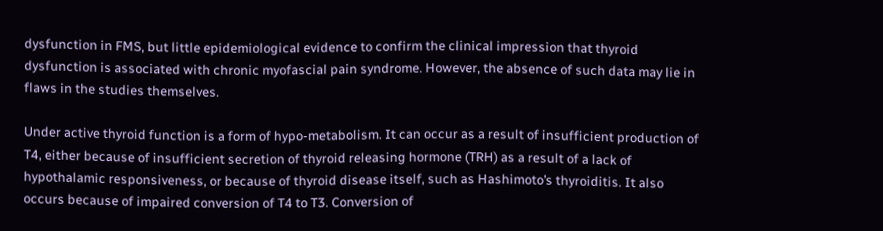dysfunction in FMS, but little epidemiological evidence to confirm the clinical impression that thyroid dysfunction is associated with chronic myofascial pain syndrome. However, the absence of such data may lie in flaws in the studies themselves.

Under active thyroid function is a form of hypo-metabolism. It can occur as a result of insufficient production of T4, either because of insufficient secretion of thyroid releasing hormone (TRH) as a result of a lack of hypothalamic responsiveness, or because of thyroid disease itself, such as Hashimoto’s thyroiditis. It also occurs because of impaired conversion of T4 to T3. Conversion of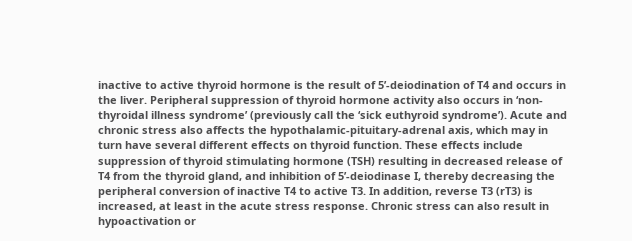inactive to active thyroid hormone is the result of 5’-deiodination of T4 and occurs in the liver. Peripheral suppression of thyroid hormone activity also occurs in ‘non-thyroidal illness syndrome’ (previously call the ‘sick euthyroid syndrome’). Acute and chronic stress also affects the hypothalamic-pituitary-adrenal axis, which may in turn have several different effects on thyroid function. These effects include suppression of thyroid stimulating hormone (TSH) resulting in decreased release of T4 from the thyroid gland, and inhibition of 5’-deiodinase I, thereby decreasing the peripheral conversion of inactive T4 to active T3. In addition, reverse T3 (rT3) is increased, at least in the acute stress response. Chronic stress can also result in hypoactivation or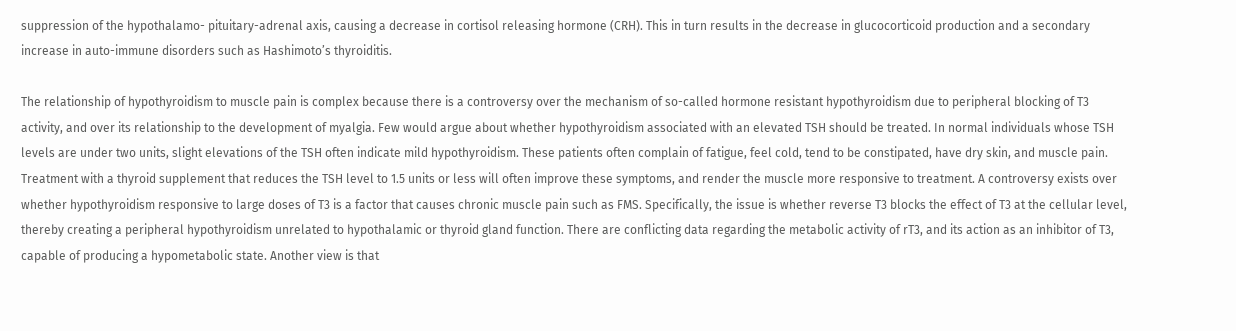suppression of the hypothalamo- pituitary-adrenal axis, causing a decrease in cortisol releasing hormone (CRH). This in turn results in the decrease in glucocorticoid production and a secondary increase in auto-immune disorders such as Hashimoto’s thyroiditis.

The relationship of hypothyroidism to muscle pain is complex because there is a controversy over the mechanism of so-called hormone resistant hypothyroidism due to peripheral blocking of T3 activity, and over its relationship to the development of myalgia. Few would argue about whether hypothyroidism associated with an elevated TSH should be treated. In normal individuals whose TSH levels are under two units, slight elevations of the TSH often indicate mild hypothyroidism. These patients often complain of fatigue, feel cold, tend to be constipated, have dry skin, and muscle pain. Treatment with a thyroid supplement that reduces the TSH level to 1.5 units or less will often improve these symptoms, and render the muscle more responsive to treatment. A controversy exists over whether hypothyroidism responsive to large doses of T3 is a factor that causes chronic muscle pain such as FMS. Specifically, the issue is whether reverse T3 blocks the effect of T3 at the cellular level, thereby creating a peripheral hypothyroidism unrelated to hypothalamic or thyroid gland function. There are conflicting data regarding the metabolic activity of rT3, and its action as an inhibitor of T3, capable of producing a hypometabolic state. Another view is that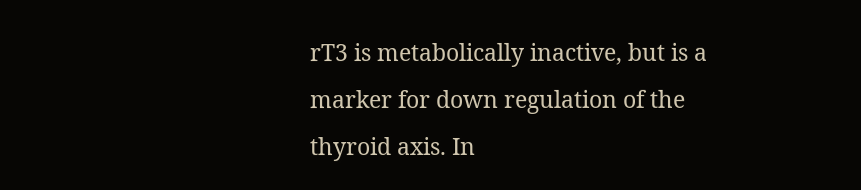rT3 is metabolically inactive, but is a marker for down regulation of the thyroid axis. In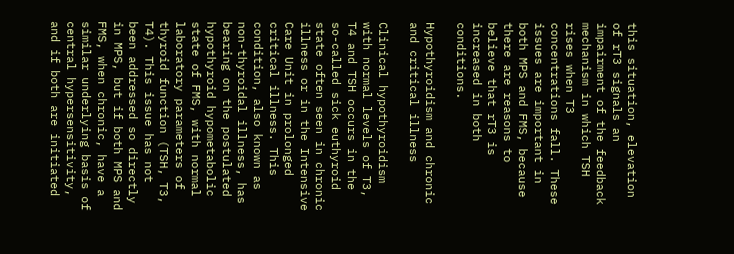this situation, elevation of rT3 signals an impairment of the feedback mechanism in which TSH rises when T3 concentrations fall. These issues are important in both MPS and FMS, because there are reasons to believe that rT3 is increased in both conditions.

Hypothyroidism and chronic and critical illness

Clinical hypothyroidism with normal levels of T3, T4 and TSH occurs in the so-called sick euthyroid state often seen in chronic illness or in the Intensive Care Unit in prolonged critical illness. This condition, also known as non-thyroidal illness, has bearing on the postulated hypothyroid hypometabolic state of FMS, with normal laboratory parameters of thyroid function (TSH, T3, T4). This issue has not been addressed so directly in MPS, but if both MPS and FMS, when chronic, have a similar underlying basis of central hypersensitivity, and if both are initiated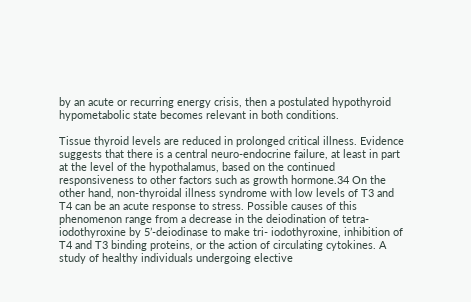by an acute or recurring energy crisis, then a postulated hypothyroid hypometabolic state becomes relevant in both conditions.

Tissue thyroid levels are reduced in prolonged critical illness. Evidence suggests that there is a central neuro-endocrine failure, at least in part at the level of the hypothalamus, based on the continued responsiveness to other factors such as growth hormone.34 On the other hand, non-thyroidal illness syndrome with low levels of T3 and T4 can be an acute response to stress. Possible causes of this phenomenon range from a decrease in the deiodination of tetra-iodothyroxine by 5’-deiodinase to make tri- iodothyroxine, inhibition of T4 and T3 binding proteins, or the action of circulating cytokines. A study of healthy individuals undergoing elective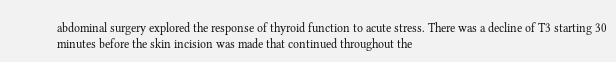abdominal surgery explored the response of thyroid function to acute stress. There was a decline of T3 starting 30 minutes before the skin incision was made that continued throughout the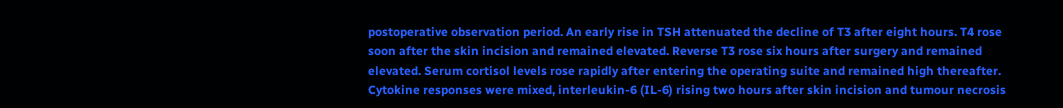postoperative observation period. An early rise in TSH attenuated the decline of T3 after eight hours. T4 rose soon after the skin incision and remained elevated. Reverse T3 rose six hours after surgery and remained elevated. Serum cortisol levels rose rapidly after entering the operating suite and remained high thereafter. Cytokine responses were mixed, interleukin-6 (IL-6) rising two hours after skin incision and tumour necrosis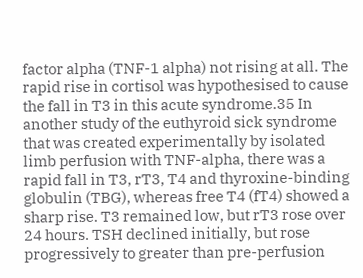factor alpha (TNF-1 alpha) not rising at all. The rapid rise in cortisol was hypothesised to cause the fall in T3 in this acute syndrome.35 In another study of the euthyroid sick syndrome that was created experimentally by isolated limb perfusion with TNF-alpha, there was a rapid fall in T3, rT3, T4 and thyroxine-binding globulin (TBG), whereas free T4 (fT4) showed a sharp rise. T3 remained low, but rT3 rose over 24 hours. TSH declined initially, but rose progressively to greater than pre-perfusion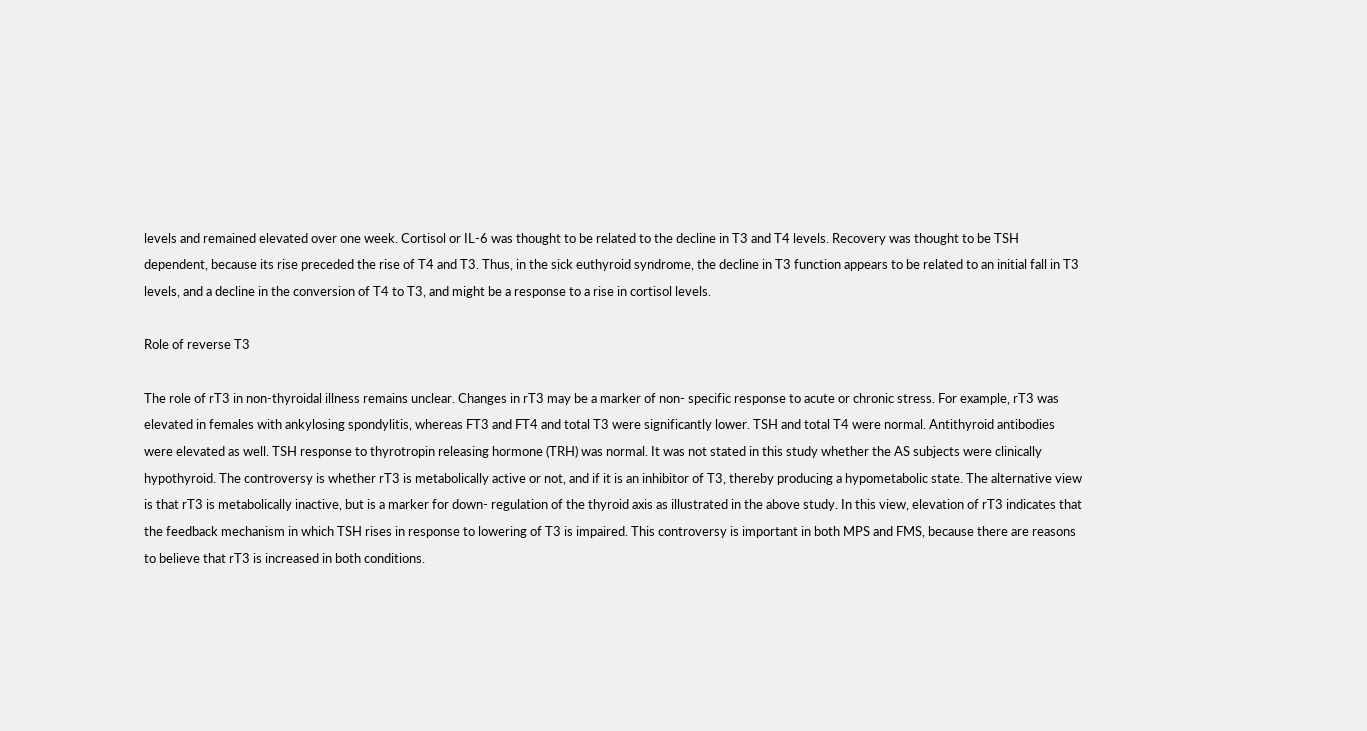levels and remained elevated over one week. Cortisol or IL-6 was thought to be related to the decline in T3 and T4 levels. Recovery was thought to be TSH dependent, because its rise preceded the rise of T4 and T3. Thus, in the sick euthyroid syndrome, the decline in T3 function appears to be related to an initial fall in T3 levels, and a decline in the conversion of T4 to T3, and might be a response to a rise in cortisol levels.

Role of reverse T3

The role of rT3 in non-thyroidal illness remains unclear. Changes in rT3 may be a marker of non- specific response to acute or chronic stress. For example, rT3 was elevated in females with ankylosing spondylitis, whereas FT3 and FT4 and total T3 were significantly lower. TSH and total T4 were normal. Antithyroid antibodies were elevated as well. TSH response to thyrotropin releasing hormone (TRH) was normal. It was not stated in this study whether the AS subjects were clinically hypothyroid. The controversy is whether rT3 is metabolically active or not, and if it is an inhibitor of T3, thereby producing a hypometabolic state. The alternative view is that rT3 is metabolically inactive, but is a marker for down- regulation of the thyroid axis as illustrated in the above study. In this view, elevation of rT3 indicates that the feedback mechanism in which TSH rises in response to lowering of T3 is impaired. This controversy is important in both MPS and FMS, because there are reasons to believe that rT3 is increased in both conditions.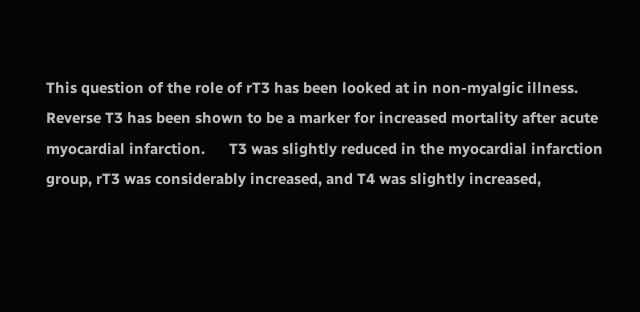This question of the role of rT3 has been looked at in non-myalgic illness. Reverse T3 has been shown to be a marker for increased mortality after acute myocardial infarction.      T3 was slightly reduced in the myocardial infarction group, rT3 was considerably increased, and T4 was slightly increased,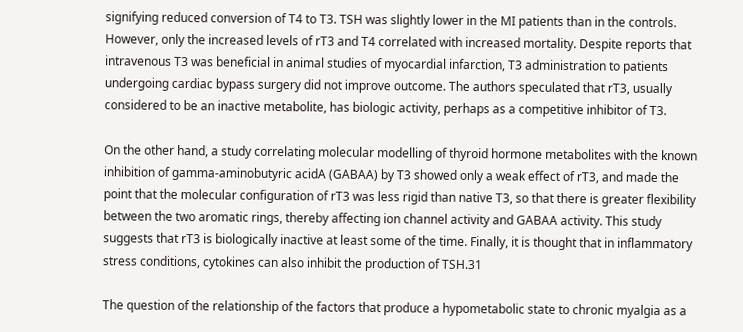signifying reduced conversion of T4 to T3. TSH was slightly lower in the MI patients than in the controls. However, only the increased levels of rT3 and T4 correlated with increased mortality. Despite reports that intravenous T3 was beneficial in animal studies of myocardial infarction, T3 administration to patients undergoing cardiac bypass surgery did not improve outcome. The authors speculated that rT3, usually considered to be an inactive metabolite, has biologic activity, perhaps as a competitive inhibitor of T3.

On the other hand, a study correlating molecular modelling of thyroid hormone metabolites with the known inhibition of gamma-aminobutyric acidA (GABAA) by T3 showed only a weak effect of rT3, and made the point that the molecular configuration of rT3 was less rigid than native T3, so that there is greater flexibility between the two aromatic rings, thereby affecting ion channel activity and GABAA activity. This study suggests that rT3 is biologically inactive at least some of the time. Finally, it is thought that in inflammatory stress conditions, cytokines can also inhibit the production of TSH.31

The question of the relationship of the factors that produce a hypometabolic state to chronic myalgia as a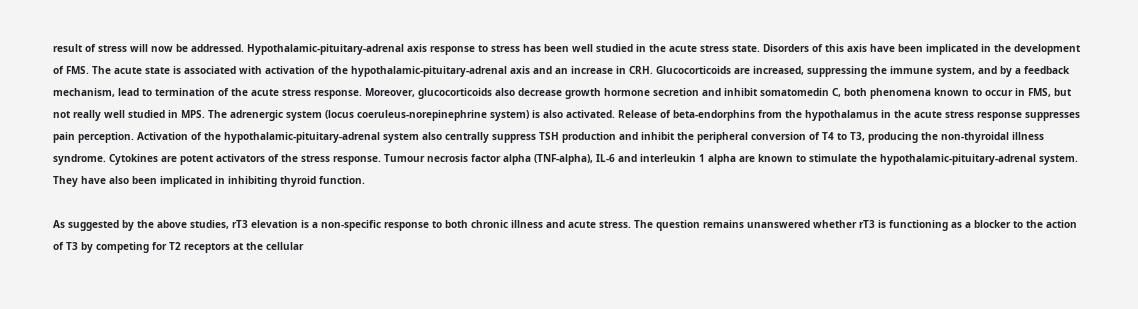result of stress will now be addressed. Hypothalamic-pituitary-adrenal axis response to stress has been well studied in the acute stress state. Disorders of this axis have been implicated in the development of FMS. The acute state is associated with activation of the hypothalamic-pituitary-adrenal axis and an increase in CRH. Glucocorticoids are increased, suppressing the immune system, and by a feedback mechanism, lead to termination of the acute stress response. Moreover, glucocorticoids also decrease growth hormone secretion and inhibit somatomedin C, both phenomena known to occur in FMS, but not really well studied in MPS. The adrenergic system (locus coeruleus-norepinephrine system) is also activated. Release of beta-endorphins from the hypothalamus in the acute stress response suppresses pain perception. Activation of the hypothalamic-pituitary-adrenal system also centrally suppress TSH production and inhibit the peripheral conversion of T4 to T3, producing the non-thyroidal illness syndrome. Cytokines are potent activators of the stress response. Tumour necrosis factor alpha (TNF-alpha), IL-6 and interleukin 1 alpha are known to stimulate the hypothalamic-pituitary-adrenal system. They have also been implicated in inhibiting thyroid function.

As suggested by the above studies, rT3 elevation is a non-specific response to both chronic illness and acute stress. The question remains unanswered whether rT3 is functioning as a blocker to the action of T3 by competing for T2 receptors at the cellular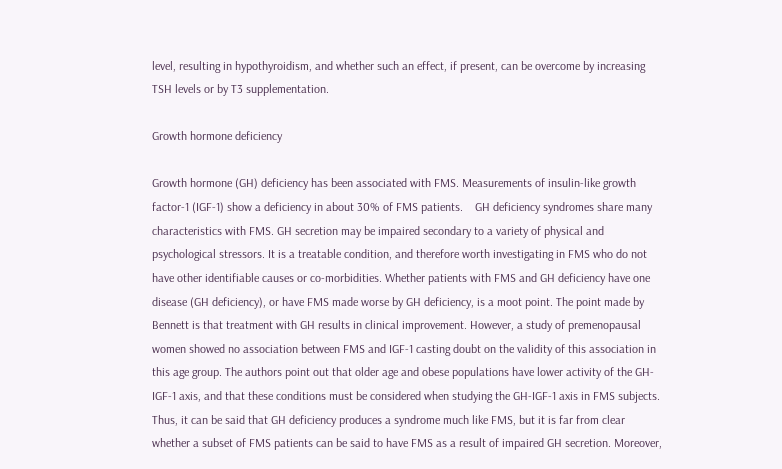level, resulting in hypothyroidism, and whether such an effect, if present, can be overcome by increasing TSH levels or by T3 supplementation.

Growth hormone deficiency

Growth hormone (GH) deficiency has been associated with FMS. Measurements of insulin-like growth factor-1 (IGF-1) show a deficiency in about 30% of FMS patients.    GH deficiency syndromes share many characteristics with FMS. GH secretion may be impaired secondary to a variety of physical and psychological stressors. It is a treatable condition, and therefore worth investigating in FMS who do not have other identifiable causes or co-morbidities. Whether patients with FMS and GH deficiency have one disease (GH deficiency), or have FMS made worse by GH deficiency, is a moot point. The point made by Bennett is that treatment with GH results in clinical improvement. However, a study of premenopausal women showed no association between FMS and IGF-1 casting doubt on the validity of this association in this age group. The authors point out that older age and obese populations have lower activity of the GH-IGF-1 axis, and that these conditions must be considered when studying the GH-IGF-1 axis in FMS subjects. Thus, it can be said that GH deficiency produces a syndrome much like FMS, but it is far from clear whether a subset of FMS patients can be said to have FMS as a result of impaired GH secretion. Moreover,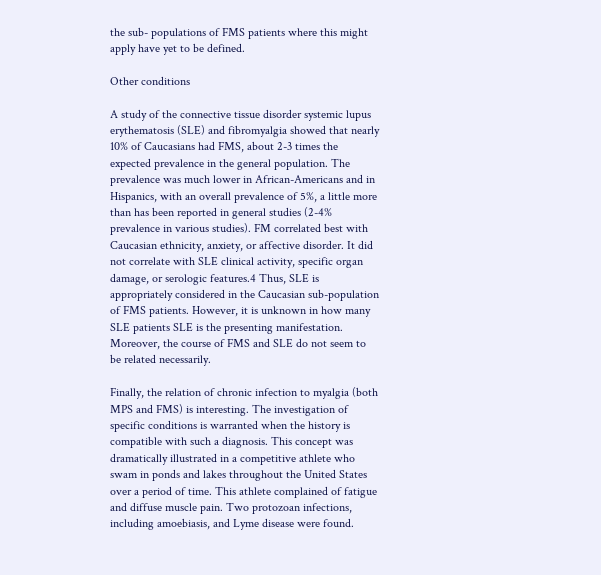the sub- populations of FMS patients where this might apply have yet to be defined.

Other conditions

A study of the connective tissue disorder systemic lupus erythematosis (SLE) and fibromyalgia showed that nearly 10% of Caucasians had FMS, about 2-3 times the expected prevalence in the general population. The prevalence was much lower in African-Americans and in Hispanics, with an overall prevalence of 5%, a little more than has been reported in general studies (2-4% prevalence in various studies). FM correlated best with Caucasian ethnicity, anxiety, or affective disorder. It did not correlate with SLE clinical activity, specific organ damage, or serologic features.4 Thus, SLE is appropriately considered in the Caucasian sub-population of FMS patients. However, it is unknown in how many SLE patients SLE is the presenting manifestation. Moreover, the course of FMS and SLE do not seem to be related necessarily.

Finally, the relation of chronic infection to myalgia (both MPS and FMS) is interesting. The investigation of specific conditions is warranted when the history is compatible with such a diagnosis. This concept was dramatically illustrated in a competitive athlete who swam in ponds and lakes throughout the United States over a period of time. This athlete complained of fatigue and diffuse muscle pain. Two protozoan infections, including amoebiasis, and Lyme disease were found.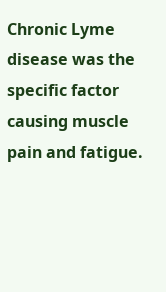Chronic Lyme disease was the specific factor causing muscle pain and fatigue.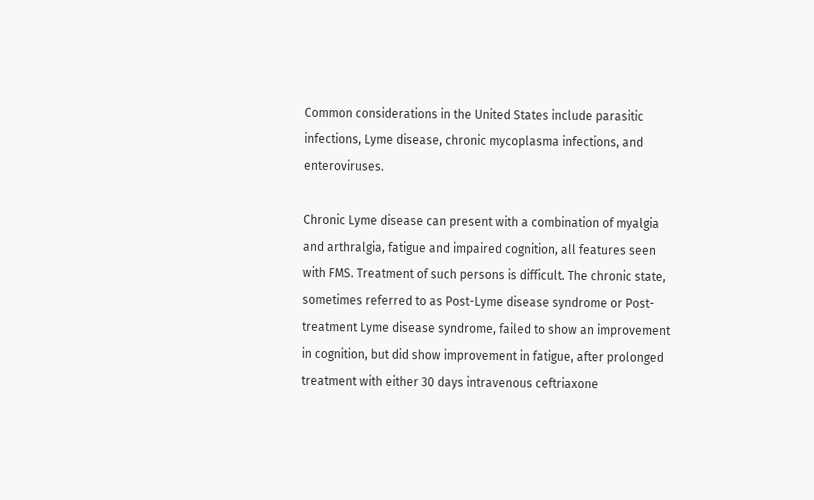Common considerations in the United States include parasitic infections, Lyme disease, chronic mycoplasma infections, and enteroviruses.

Chronic Lyme disease can present with a combination of myalgia and arthralgia, fatigue and impaired cognition, all features seen with FMS. Treatment of such persons is difficult. The chronic state, sometimes referred to as Post-Lyme disease syndrome or Post-treatment Lyme disease syndrome, failed to show an improvement in cognition, but did show improvement in fatigue, after prolonged treatment with either 30 days intravenous ceftriaxone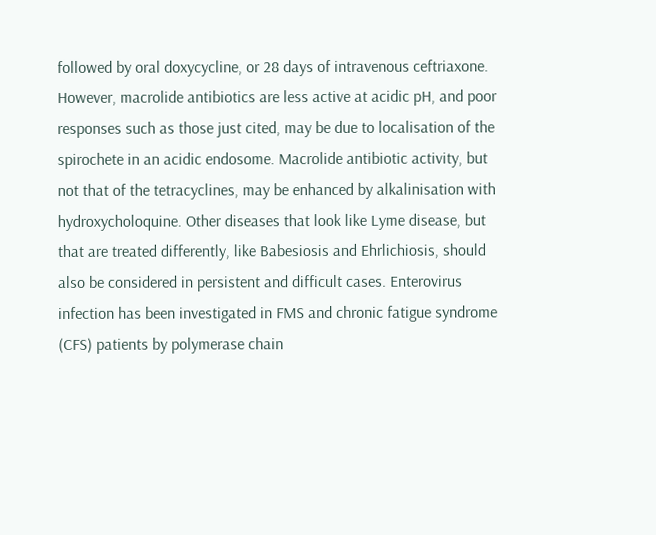followed by oral doxycycline, or 28 days of intravenous ceftriaxone. However, macrolide antibiotics are less active at acidic pH, and poor responses such as those just cited, may be due to localisation of the spirochete in an acidic endosome. Macrolide antibiotic activity, but not that of the tetracyclines, may be enhanced by alkalinisation with hydroxycholoquine. Other diseases that look like Lyme disease, but that are treated differently, like Babesiosis and Ehrlichiosis, should also be considered in persistent and difficult cases. Enterovirus infection has been investigated in FMS and chronic fatigue syndrome (CFS) patients by polymerase chain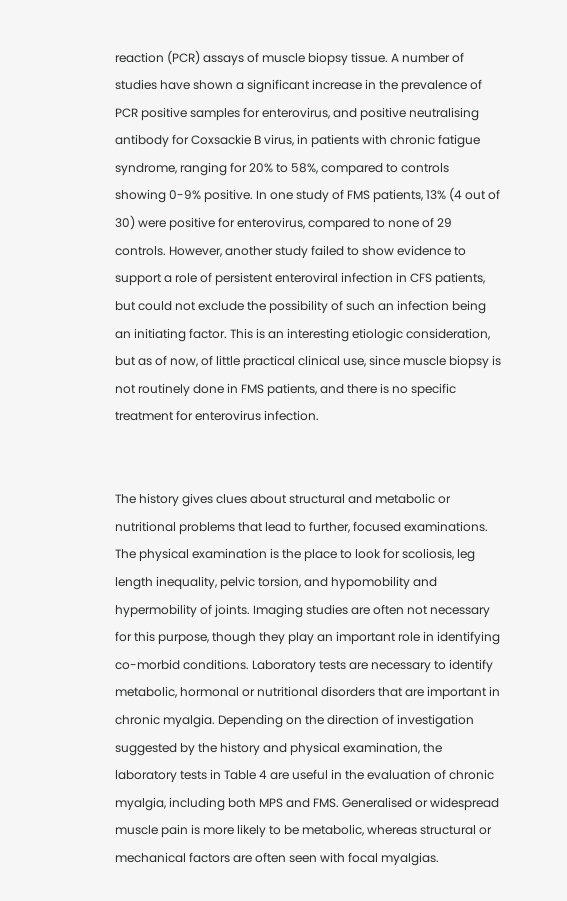reaction (PCR) assays of muscle biopsy tissue. A number of studies have shown a significant increase in the prevalence of PCR positive samples for enterovirus, and positive neutralising antibody for Coxsackie B virus, in patients with chronic fatigue syndrome, ranging for 20% to 58%, compared to controls showing 0-9% positive. In one study of FMS patients, 13% (4 out of 30) were positive for enterovirus, compared to none of 29 controls. However, another study failed to show evidence to support a role of persistent enteroviral infection in CFS patients, but could not exclude the possibility of such an infection being an initiating factor. This is an interesting etiologic consideration, but as of now, of little practical clinical use, since muscle biopsy is not routinely done in FMS patients, and there is no specific treatment for enterovirus infection.


The history gives clues about structural and metabolic or nutritional problems that lead to further, focused examinations. The physical examination is the place to look for scoliosis, leg length inequality, pelvic torsion, and hypomobility and hypermobility of joints. Imaging studies are often not necessary for this purpose, though they play an important role in identifying co-morbid conditions. Laboratory tests are necessary to identify metabolic, hormonal or nutritional disorders that are important in chronic myalgia. Depending on the direction of investigation suggested by the history and physical examination, the laboratory tests in Table 4 are useful in the evaluation of chronic myalgia, including both MPS and FMS. Generalised or widespread muscle pain is more likely to be metabolic, whereas structural or mechanical factors are often seen with focal myalgias.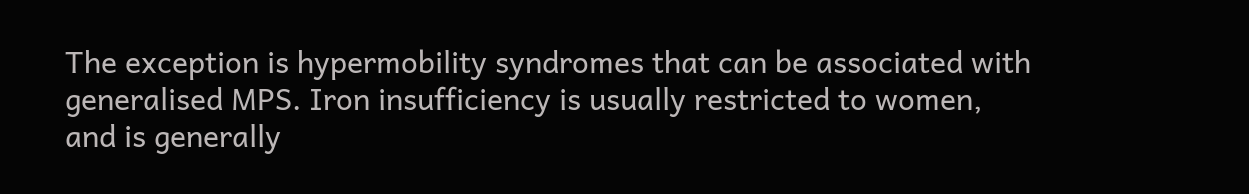The exception is hypermobility syndromes that can be associated with generalised MPS. Iron insufficiency is usually restricted to women, and is generally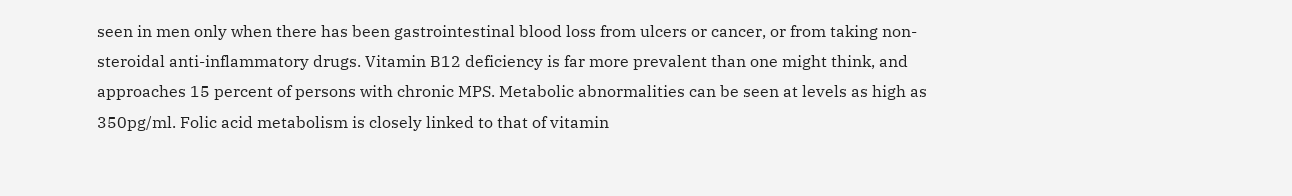seen in men only when there has been gastrointestinal blood loss from ulcers or cancer, or from taking non- steroidal anti-inflammatory drugs. Vitamin B12 deficiency is far more prevalent than one might think, and approaches 15 percent of persons with chronic MPS. Metabolic abnormalities can be seen at levels as high as 350pg/ml. Folic acid metabolism is closely linked to that of vitamin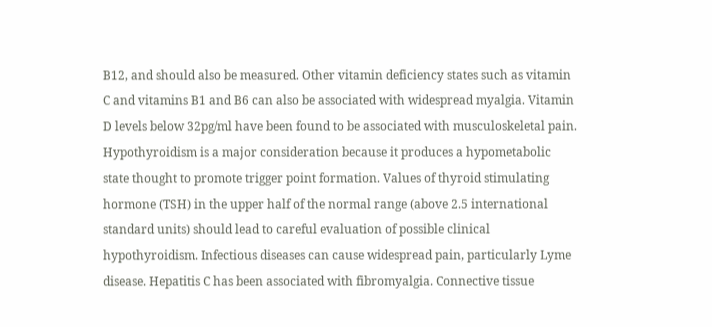B12, and should also be measured. Other vitamin deficiency states such as vitamin C and vitamins B1 and B6 can also be associated with widespread myalgia. Vitamin D levels below 32pg/ml have been found to be associated with musculoskeletal pain. Hypothyroidism is a major consideration because it produces a hypometabolic state thought to promote trigger point formation. Values of thyroid stimulating hormone (TSH) in the upper half of the normal range (above 2.5 international standard units) should lead to careful evaluation of possible clinical hypothyroidism. Infectious diseases can cause widespread pain, particularly Lyme disease. Hepatitis C has been associated with fibromyalgia. Connective tissue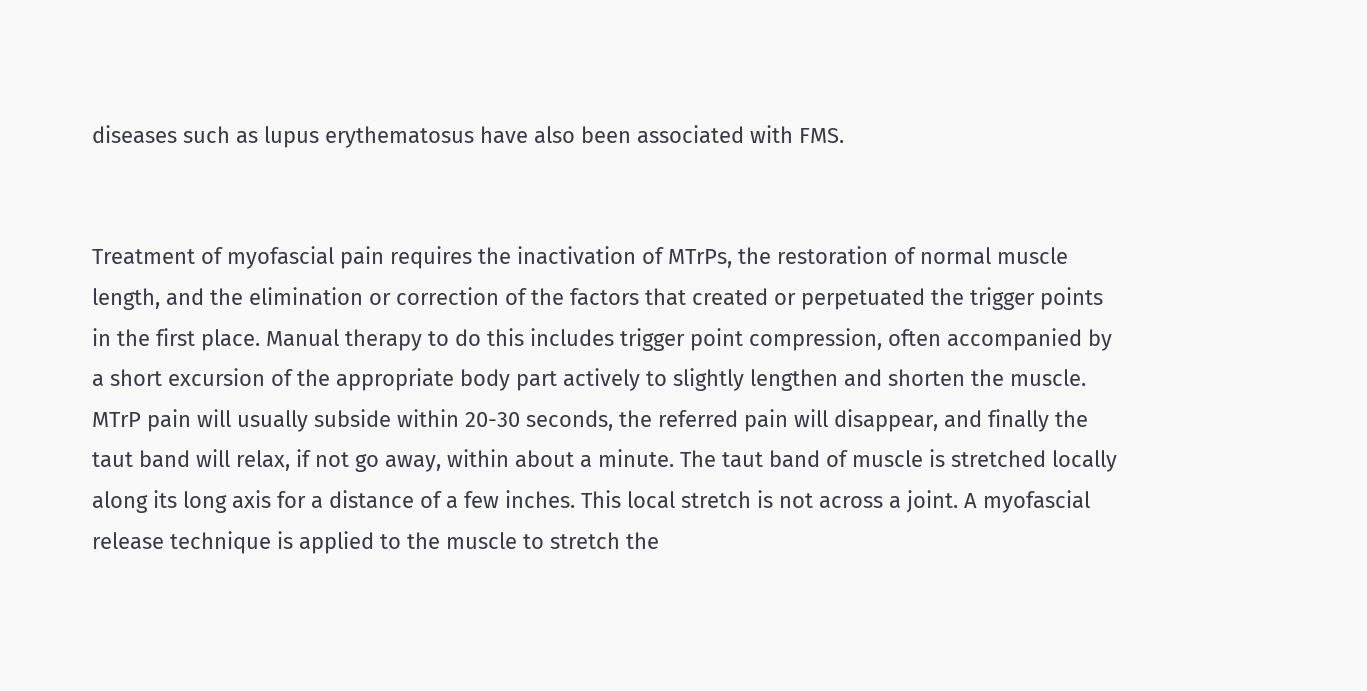diseases such as lupus erythematosus have also been associated with FMS.


Treatment of myofascial pain requires the inactivation of MTrPs, the restoration of normal muscle length, and the elimination or correction of the factors that created or perpetuated the trigger points in the first place. Manual therapy to do this includes trigger point compression, often accompanied by a short excursion of the appropriate body part actively to slightly lengthen and shorten the muscle. MTrP pain will usually subside within 20-30 seconds, the referred pain will disappear, and finally the taut band will relax, if not go away, within about a minute. The taut band of muscle is stretched locally along its long axis for a distance of a few inches. This local stretch is not across a joint. A myofascial release technique is applied to the muscle to stretch the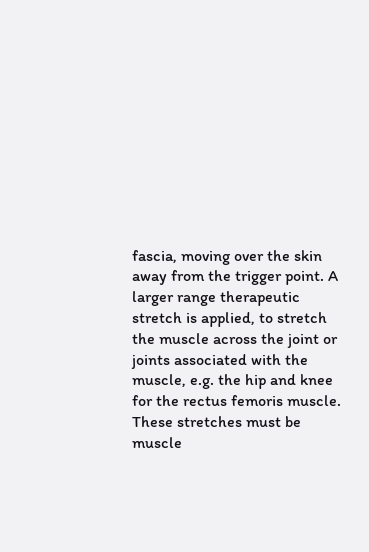fascia, moving over the skin away from the trigger point. A larger range therapeutic stretch is applied, to stretch the muscle across the joint or joints associated with the muscle, e.g. the hip and knee for the rectus femoris muscle. These stretches must be muscle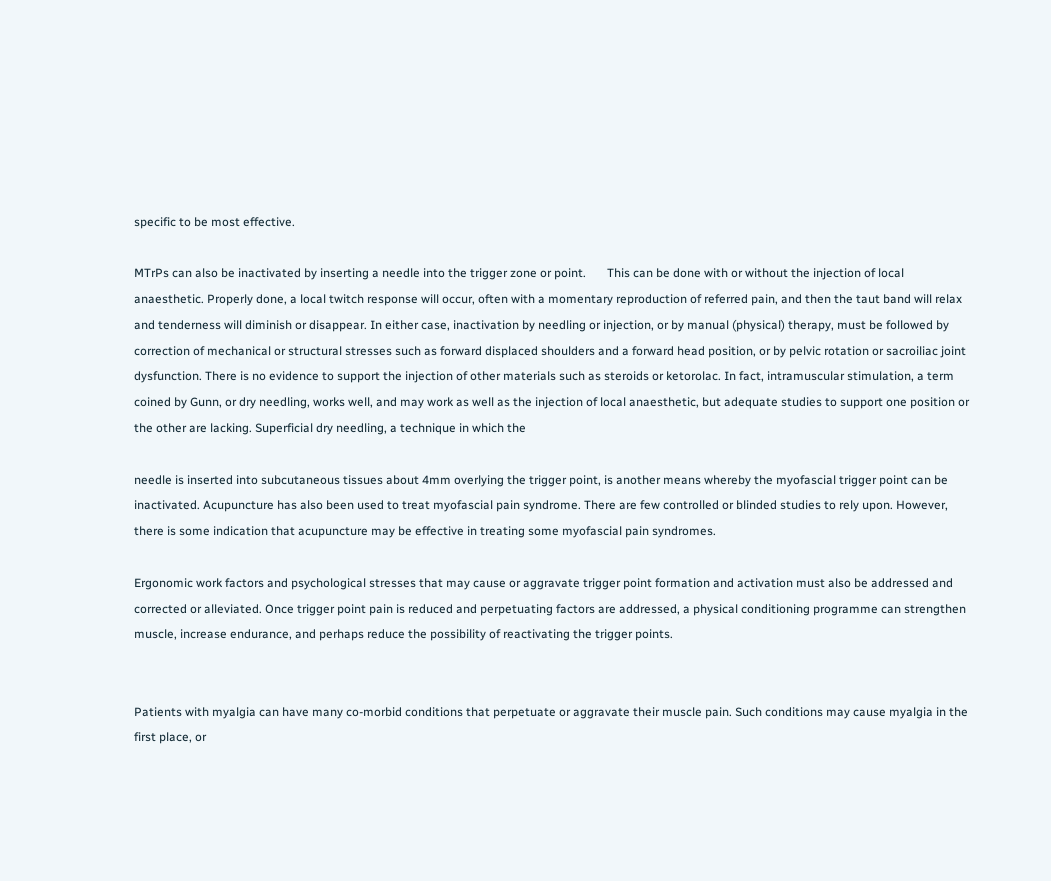specific to be most effective.

MTrPs can also be inactivated by inserting a needle into the trigger zone or point.       This can be done with or without the injection of local anaesthetic. Properly done, a local twitch response will occur, often with a momentary reproduction of referred pain, and then the taut band will relax and tenderness will diminish or disappear. In either case, inactivation by needling or injection, or by manual (physical) therapy, must be followed by correction of mechanical or structural stresses such as forward displaced shoulders and a forward head position, or by pelvic rotation or sacroiliac joint dysfunction. There is no evidence to support the injection of other materials such as steroids or ketorolac. In fact, intramuscular stimulation, a term coined by Gunn, or dry needling, works well, and may work as well as the injection of local anaesthetic, but adequate studies to support one position or the other are lacking. Superficial dry needling, a technique in which the

needle is inserted into subcutaneous tissues about 4mm overlying the trigger point, is another means whereby the myofascial trigger point can be inactivated. Acupuncture has also been used to treat myofascial pain syndrome. There are few controlled or blinded studies to rely upon. However, there is some indication that acupuncture may be effective in treating some myofascial pain syndromes.

Ergonomic work factors and psychological stresses that may cause or aggravate trigger point formation and activation must also be addressed and corrected or alleviated. Once trigger point pain is reduced and perpetuating factors are addressed, a physical conditioning programme can strengthen muscle, increase endurance, and perhaps reduce the possibility of reactivating the trigger points.


Patients with myalgia can have many co-morbid conditions that perpetuate or aggravate their muscle pain. Such conditions may cause myalgia in the first place, or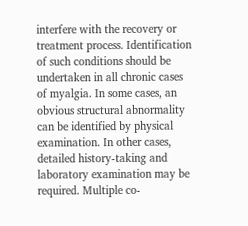interfere with the recovery or treatment process. Identification of such conditions should be undertaken in all chronic cases of myalgia. In some cases, an obvious structural abnormality can be identified by physical examination. In other cases, detailed history-taking and laboratory examination may be required. Multiple co-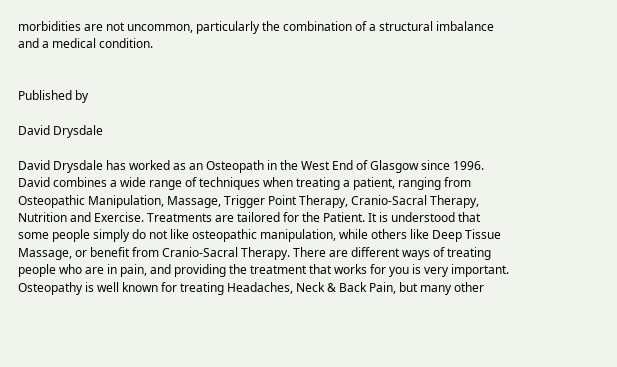morbidities are not uncommon, particularly the combination of a structural imbalance and a medical condition.


Published by

David Drysdale

David Drysdale has worked as an Osteopath in the West End of Glasgow since 1996. David combines a wide range of techniques when treating a patient, ranging from Osteopathic Manipulation, Massage, Trigger Point Therapy, Cranio-Sacral Therapy, Nutrition and Exercise. Treatments are tailored for the Patient. It is understood that some people simply do not like osteopathic manipulation, while others like Deep Tissue Massage, or benefit from Cranio-Sacral Therapy. There are different ways of treating people who are in pain, and providing the treatment that works for you is very important. Osteopathy is well known for treating Headaches, Neck & Back Pain, but many other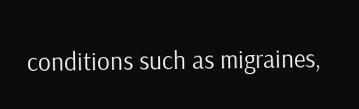conditions such as migraines,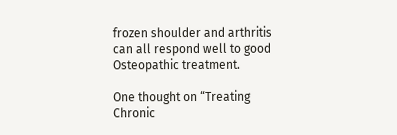frozen shoulder and arthritis can all respond well to good Osteopathic treatment.

One thought on “Treating Chronic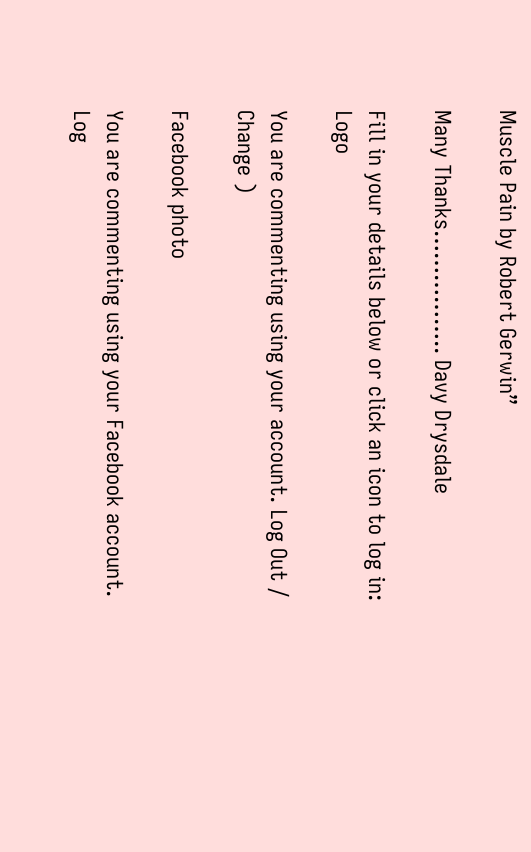Muscle Pain by Robert Gerwin”

Many Thanks…………….. Davy Drysdale

Fill in your details below or click an icon to log in: Logo

You are commenting using your account. Log Out /  Change )

Facebook photo

You are commenting using your Facebook account. Log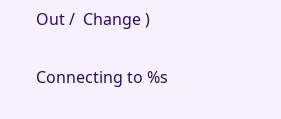Out /  Change )

Connecting to %s